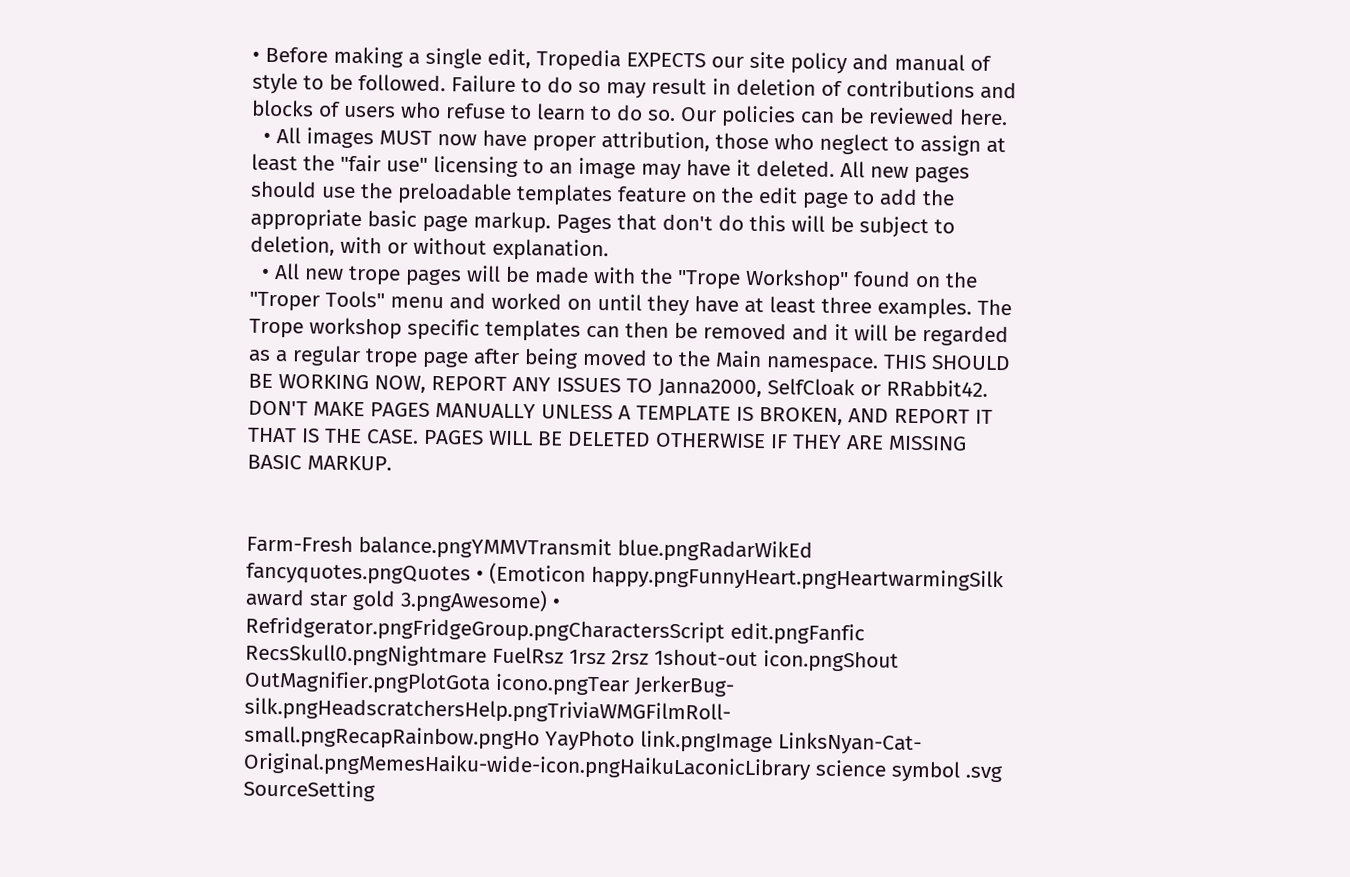• Before making a single edit, Tropedia EXPECTS our site policy and manual of style to be followed. Failure to do so may result in deletion of contributions and blocks of users who refuse to learn to do so. Our policies can be reviewed here.
  • All images MUST now have proper attribution, those who neglect to assign at least the "fair use" licensing to an image may have it deleted. All new pages should use the preloadable templates feature on the edit page to add the appropriate basic page markup. Pages that don't do this will be subject to deletion, with or without explanation.
  • All new trope pages will be made with the "Trope Workshop" found on the "Troper Tools" menu and worked on until they have at least three examples. The Trope workshop specific templates can then be removed and it will be regarded as a regular trope page after being moved to the Main namespace. THIS SHOULD BE WORKING NOW, REPORT ANY ISSUES TO Janna2000, SelfCloak or RRabbit42. DON'T MAKE PAGES MANUALLY UNLESS A TEMPLATE IS BROKEN, AND REPORT IT THAT IS THE CASE. PAGES WILL BE DELETED OTHERWISE IF THEY ARE MISSING BASIC MARKUP.


Farm-Fresh balance.pngYMMVTransmit blue.pngRadarWikEd fancyquotes.pngQuotes • (Emoticon happy.pngFunnyHeart.pngHeartwarmingSilk award star gold 3.pngAwesome) • Refridgerator.pngFridgeGroup.pngCharactersScript edit.pngFanfic RecsSkull0.pngNightmare FuelRsz 1rsz 2rsz 1shout-out icon.pngShout OutMagnifier.pngPlotGota icono.pngTear JerkerBug-silk.pngHeadscratchersHelp.pngTriviaWMGFilmRoll-small.pngRecapRainbow.pngHo YayPhoto link.pngImage LinksNyan-Cat-Original.pngMemesHaiku-wide-icon.pngHaikuLaconicLibrary science symbol .svg SourceSetting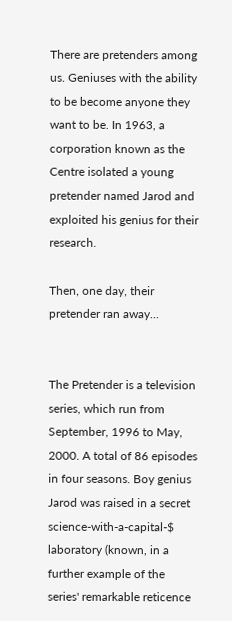There are pretenders among us. Geniuses with the ability to be become anyone they want to be. In 1963, a corporation known as the Centre isolated a young pretender named Jarod and exploited his genius for their research.

Then, one day, their pretender ran away...


The Pretender is a television series, which run from September, 1996 to May, 2000. A total of 86 episodes in four seasons. Boy genius Jarod was raised in a secret science-with-a-capital-$ laboratory (known, in a further example of the series' remarkable reticence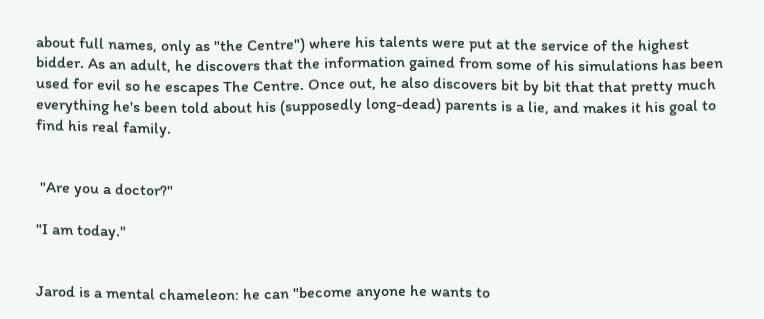about full names, only as "the Centre") where his talents were put at the service of the highest bidder. As an adult, he discovers that the information gained from some of his simulations has been used for evil so he escapes The Centre. Once out, he also discovers bit by bit that that pretty much everything he's been told about his (supposedly long-dead) parents is a lie, and makes it his goal to find his real family.


 "Are you a doctor?"

"I am today."


Jarod is a mental chameleon: he can "become anyone he wants to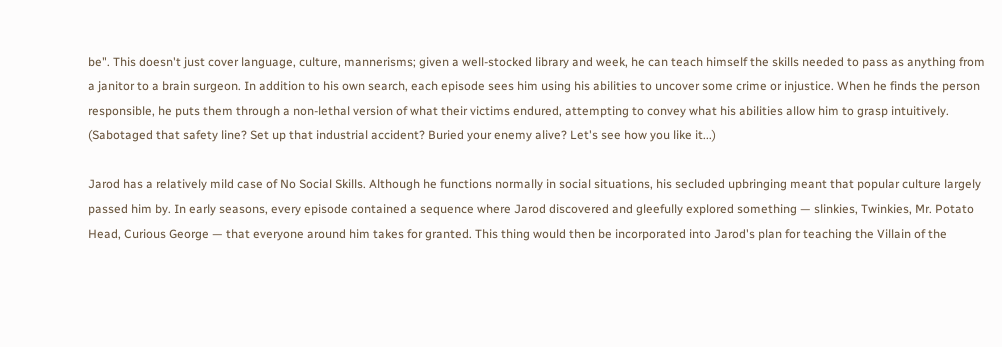be". This doesn't just cover language, culture, mannerisms; given a well-stocked library and week, he can teach himself the skills needed to pass as anything from a janitor to a brain surgeon. In addition to his own search, each episode sees him using his abilities to uncover some crime or injustice. When he finds the person responsible, he puts them through a non-lethal version of what their victims endured, attempting to convey what his abilities allow him to grasp intuitively. (Sabotaged that safety line? Set up that industrial accident? Buried your enemy alive? Let's see how you like it...)

Jarod has a relatively mild case of No Social Skills. Although he functions normally in social situations, his secluded upbringing meant that popular culture largely passed him by. In early seasons, every episode contained a sequence where Jarod discovered and gleefully explored something — slinkies, Twinkies, Mr. Potato Head, Curious George — that everyone around him takes for granted. This thing would then be incorporated into Jarod's plan for teaching the Villain of the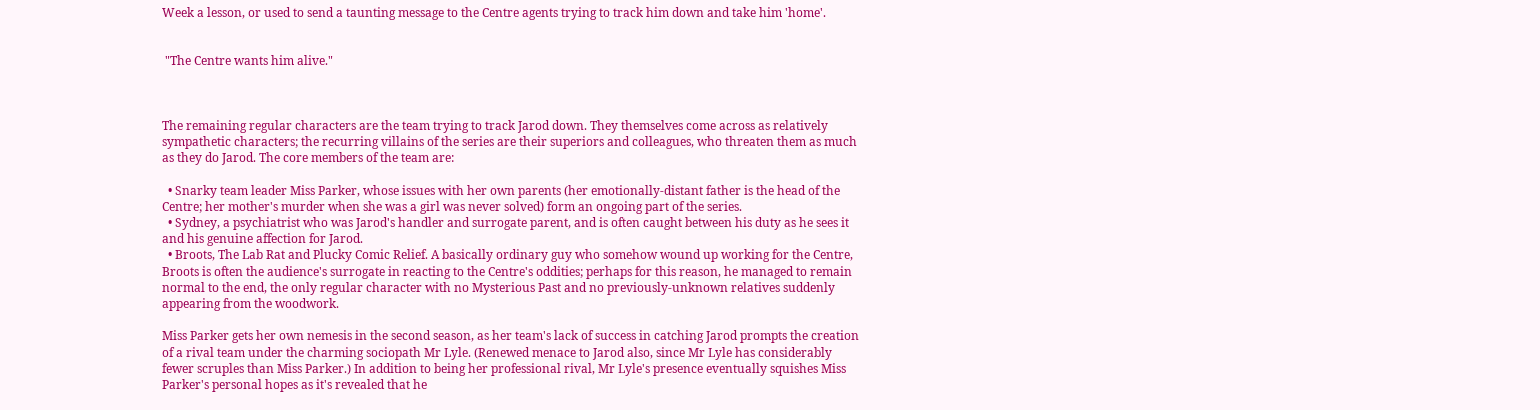Week a lesson, or used to send a taunting message to the Centre agents trying to track him down and take him 'home'.


 "The Centre wants him alive."



The remaining regular characters are the team trying to track Jarod down. They themselves come across as relatively sympathetic characters; the recurring villains of the series are their superiors and colleagues, who threaten them as much as they do Jarod. The core members of the team are:

  • Snarky team leader Miss Parker, whose issues with her own parents (her emotionally-distant father is the head of the Centre; her mother's murder when she was a girl was never solved) form an ongoing part of the series.
  • Sydney, a psychiatrist who was Jarod's handler and surrogate parent, and is often caught between his duty as he sees it and his genuine affection for Jarod.
  • Broots, The Lab Rat and Plucky Comic Relief. A basically ordinary guy who somehow wound up working for the Centre, Broots is often the audience's surrogate in reacting to the Centre's oddities; perhaps for this reason, he managed to remain normal to the end, the only regular character with no Mysterious Past and no previously-unknown relatives suddenly appearing from the woodwork.

Miss Parker gets her own nemesis in the second season, as her team's lack of success in catching Jarod prompts the creation of a rival team under the charming sociopath Mr Lyle. (Renewed menace to Jarod also, since Mr Lyle has considerably fewer scruples than Miss Parker.) In addition to being her professional rival, Mr Lyle's presence eventually squishes Miss Parker's personal hopes as it's revealed that he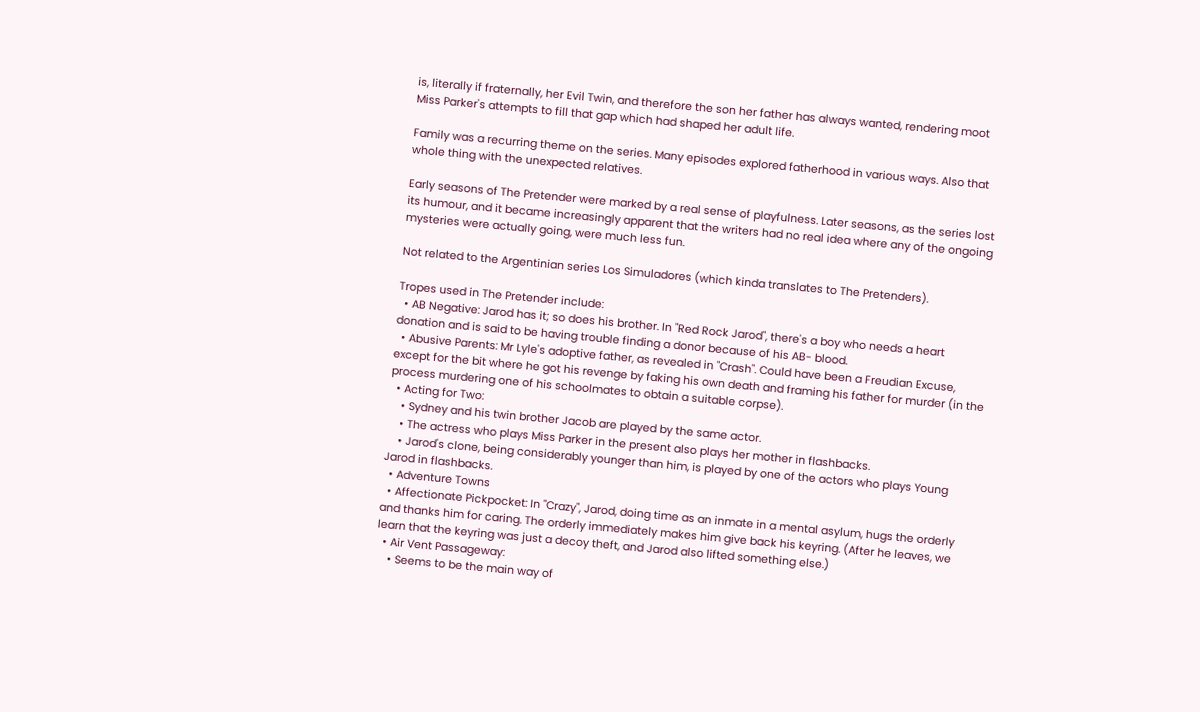is, literally if fraternally, her Evil Twin, and therefore the son her father has always wanted, rendering moot Miss Parker's attempts to fill that gap which had shaped her adult life.

Family was a recurring theme on the series. Many episodes explored fatherhood in various ways. Also that whole thing with the unexpected relatives.

Early seasons of The Pretender were marked by a real sense of playfulness. Later seasons, as the series lost its humour, and it became increasingly apparent that the writers had no real idea where any of the ongoing mysteries were actually going, were much less fun.

Not related to the Argentinian series Los Simuladores (which kinda translates to The Pretenders).

Tropes used in The Pretender include:
  • AB Negative: Jarod has it; so does his brother. In "Red Rock Jarod", there's a boy who needs a heart donation and is said to be having trouble finding a donor because of his AB- blood.
  • Abusive Parents: Mr Lyle's adoptive father, as revealed in "Crash". Could have been a Freudian Excuse, except for the bit where he got his revenge by faking his own death and framing his father for murder (in the process murdering one of his schoolmates to obtain a suitable corpse).
  • Acting for Two:
    • Sydney and his twin brother Jacob are played by the same actor.
    • The actress who plays Miss Parker in the present also plays her mother in flashbacks.
    • Jarod's clone, being considerably younger than him, is played by one of the actors who plays Young Jarod in flashbacks.
  • Adventure Towns
  • Affectionate Pickpocket: In "Crazy", Jarod, doing time as an inmate in a mental asylum, hugs the orderly and thanks him for caring. The orderly immediately makes him give back his keyring. (After he leaves, we learn that the keyring was just a decoy theft, and Jarod also lifted something else.)
  • Air Vent Passageway:
    • Seems to be the main way of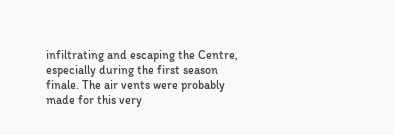infiltrating and escaping the Centre, especially during the first season finale. The air vents were probably made for this very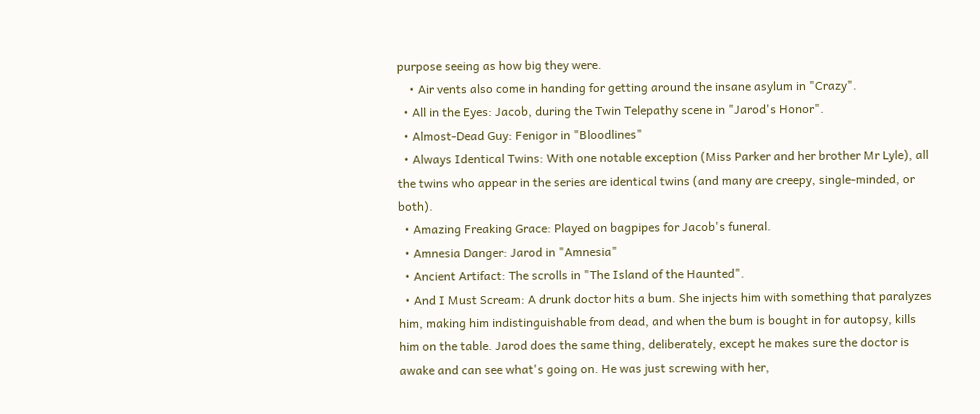purpose seeing as how big they were.
    • Air vents also come in handing for getting around the insane asylum in "Crazy".
  • All in the Eyes: Jacob, during the Twin Telepathy scene in "Jarod's Honor".
  • Almost-Dead Guy: Fenigor in "Bloodlines"
  • Always Identical Twins: With one notable exception (Miss Parker and her brother Mr Lyle), all the twins who appear in the series are identical twins (and many are creepy, single-minded, or both).
  • Amazing Freaking Grace: Played on bagpipes for Jacob's funeral.
  • Amnesia Danger: Jarod in "Amnesia"
  • Ancient Artifact: The scrolls in "The Island of the Haunted".
  • And I Must Scream: A drunk doctor hits a bum. She injects him with something that paralyzes him, making him indistinguishable from dead, and when the bum is bought in for autopsy, kills him on the table. Jarod does the same thing, deliberately, except he makes sure the doctor is awake and can see what's going on. He was just screwing with her,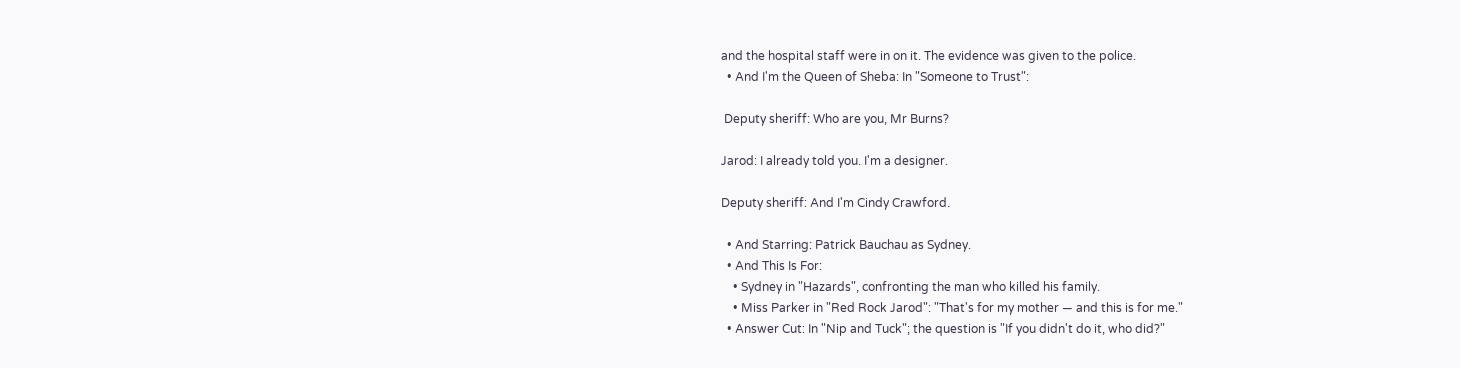and the hospital staff were in on it. The evidence was given to the police.
  • And I'm the Queen of Sheba: In "Someone to Trust":

 Deputy sheriff: Who are you, Mr Burns?

Jarod: I already told you. I'm a designer.

Deputy sheriff: And I'm Cindy Crawford.

  • And Starring: Patrick Bauchau as Sydney.
  • And This Is For:
    • Sydney in "Hazards", confronting the man who killed his family.
    • Miss Parker in "Red Rock Jarod": "That's for my mother — and this is for me."
  • Answer Cut: In "Nip and Tuck"; the question is "If you didn't do it, who did?"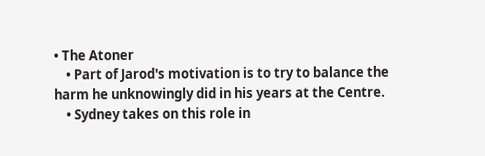• The Atoner
    • Part of Jarod's motivation is to try to balance the harm he unknowingly did in his years at the Centre.
    • Sydney takes on this role in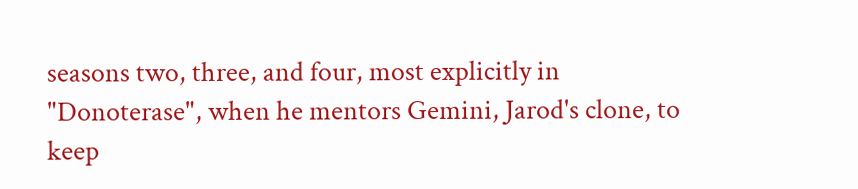seasons two, three, and four, most explicitly in "Donoterase", when he mentors Gemini, Jarod's clone, to keep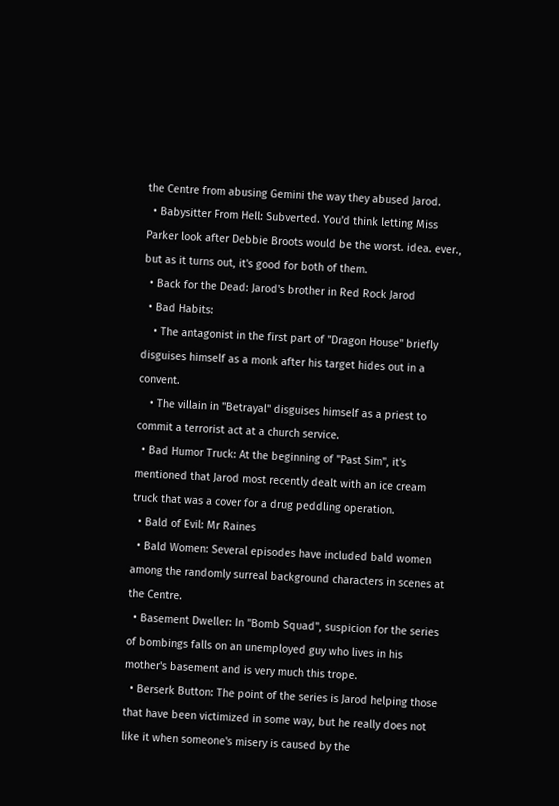the Centre from abusing Gemini the way they abused Jarod.
  • Babysitter From Hell: Subverted. You'd think letting Miss Parker look after Debbie Broots would be the worst. idea. ever., but as it turns out, it's good for both of them.
  • Back for the Dead: Jarod's brother in Red Rock Jarod
  • Bad Habits:
    • The antagonist in the first part of "Dragon House" briefly disguises himself as a monk after his target hides out in a convent.
    • The villain in "Betrayal" disguises himself as a priest to commit a terrorist act at a church service.
  • Bad Humor Truck: At the beginning of "Past Sim", it's mentioned that Jarod most recently dealt with an ice cream truck that was a cover for a drug peddling operation.
  • Bald of Evil: Mr Raines
  • Bald Women: Several episodes have included bald women among the randomly surreal background characters in scenes at the Centre.
  • Basement Dweller: In "Bomb Squad", suspicion for the series of bombings falls on an unemployed guy who lives in his mother's basement and is very much this trope.
  • Berserk Button: The point of the series is Jarod helping those that have been victimized in some way, but he really does not like it when someone's misery is caused by the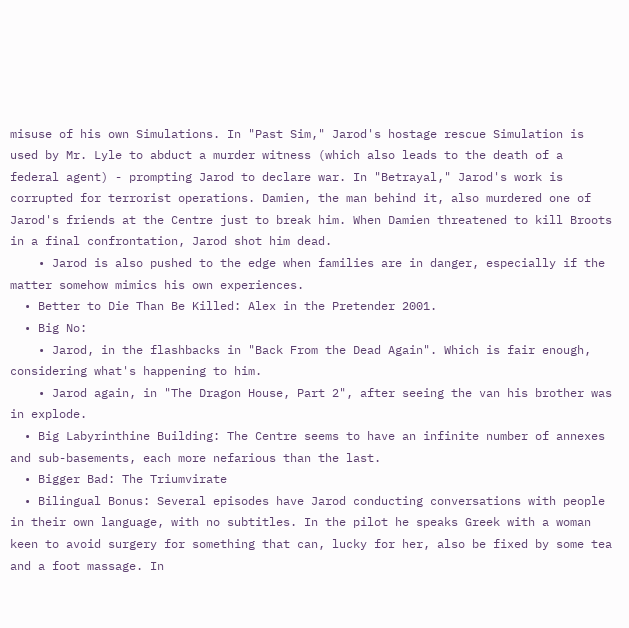misuse of his own Simulations. In "Past Sim," Jarod's hostage rescue Simulation is used by Mr. Lyle to abduct a murder witness (which also leads to the death of a federal agent) - prompting Jarod to declare war. In "Betrayal," Jarod's work is corrupted for terrorist operations. Damien, the man behind it, also murdered one of Jarod's friends at the Centre just to break him. When Damien threatened to kill Broots in a final confrontation, Jarod shot him dead.
    • Jarod is also pushed to the edge when families are in danger, especially if the matter somehow mimics his own experiences.
  • Better to Die Than Be Killed: Alex in the Pretender 2001.
  • Big No:
    • Jarod, in the flashbacks in "Back From the Dead Again". Which is fair enough, considering what's happening to him.
    • Jarod again, in "The Dragon House, Part 2", after seeing the van his brother was in explode.
  • Big Labyrinthine Building: The Centre seems to have an infinite number of annexes and sub-basements, each more nefarious than the last.
  • Bigger Bad: The Triumvirate
  • Bilingual Bonus: Several episodes have Jarod conducting conversations with people in their own language, with no subtitles. In the pilot he speaks Greek with a woman keen to avoid surgery for something that can, lucky for her, also be fixed by some tea and a foot massage. In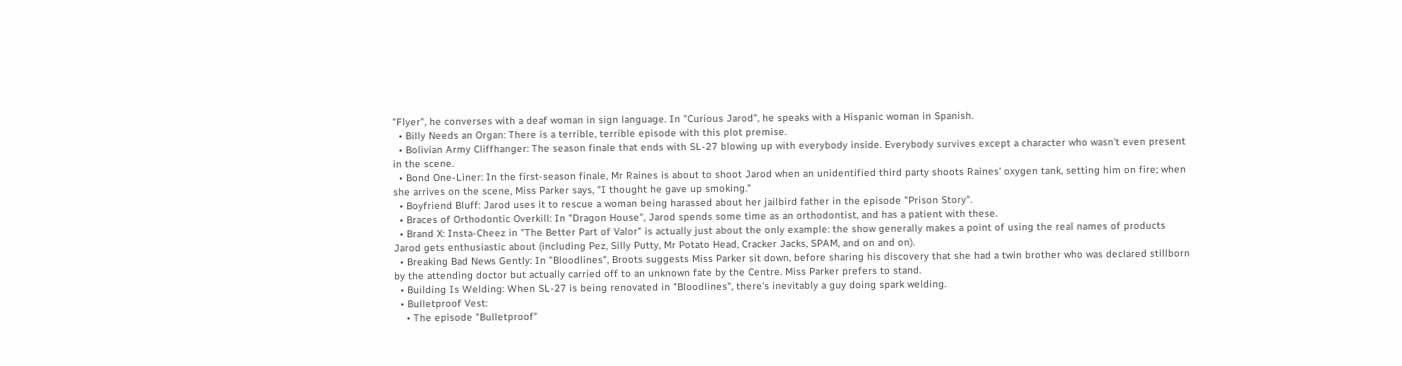"Flyer", he converses with a deaf woman in sign language. In "Curious Jarod", he speaks with a Hispanic woman in Spanish.
  • Billy Needs an Organ: There is a terrible, terrible episode with this plot premise.
  • Bolivian Army Cliffhanger: The season finale that ends with SL-27 blowing up with everybody inside. Everybody survives except a character who wasn't even present in the scene.
  • Bond One-Liner: In the first-season finale, Mr Raines is about to shoot Jarod when an unidentified third party shoots Raines' oxygen tank, setting him on fire; when she arrives on the scene, Miss Parker says, "I thought he gave up smoking."
  • Boyfriend Bluff: Jarod uses it to rescue a woman being harassed about her jailbird father in the episode "Prison Story".
  • Braces of Orthodontic Overkill: In "Dragon House", Jarod spends some time as an orthodontist, and has a patient with these.
  • Brand X: Insta-Cheez in "The Better Part of Valor" is actually just about the only example: the show generally makes a point of using the real names of products Jarod gets enthusiastic about (including Pez, Silly Putty, Mr Potato Head, Cracker Jacks, SPAM, and on and on).
  • Breaking Bad News Gently: In "Bloodlines", Broots suggests Miss Parker sit down, before sharing his discovery that she had a twin brother who was declared stillborn by the attending doctor but actually carried off to an unknown fate by the Centre. Miss Parker prefers to stand.
  • Building Is Welding: When SL-27 is being renovated in "Bloodlines", there's inevitably a guy doing spark welding.
  • Bulletproof Vest:
    • The episode "Bulletproof"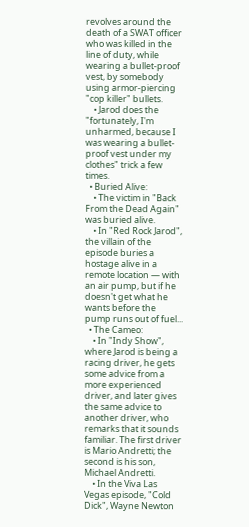revolves around the death of a SWAT officer who was killed in the line of duty, while wearing a bullet-proof vest, by somebody using armor-piercing "cop killer" bullets.
    • Jarod does the "fortunately, I'm unharmed, because I was wearing a bullet-proof vest under my clothes" trick a few times.
  • Buried Alive:
    • The victim in "Back From the Dead Again" was buried alive.
    • In "Red Rock Jarod", the villain of the episode buries a hostage alive in a remote location — with an air pump, but if he doesn't get what he wants before the pump runs out of fuel...
  • The Cameo:
    • In "Indy Show", where Jarod is being a racing driver, he gets some advice from a more experienced driver, and later gives the same advice to another driver, who remarks that it sounds familiar. The first driver is Mario Andretti; the second is his son, Michael Andretti.
    • In the Viva Las Vegas episode, "Cold Dick", Wayne Newton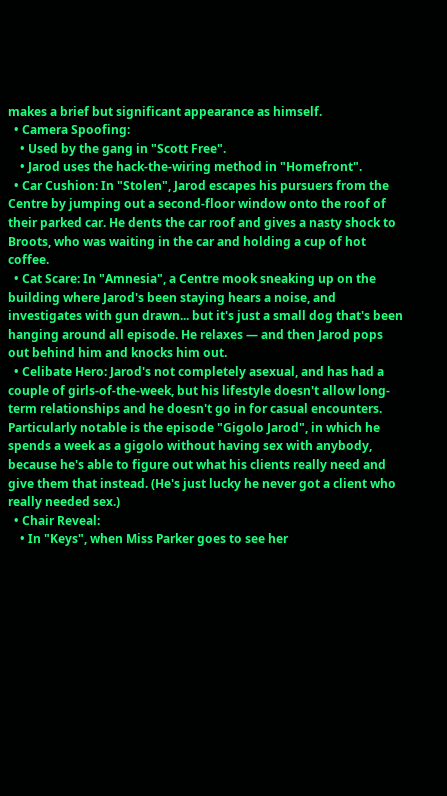makes a brief but significant appearance as himself.
  • Camera Spoofing:
    • Used by the gang in "Scott Free".
    • Jarod uses the hack-the-wiring method in "Homefront".
  • Car Cushion: In "Stolen", Jarod escapes his pursuers from the Centre by jumping out a second-floor window onto the roof of their parked car. He dents the car roof and gives a nasty shock to Broots, who was waiting in the car and holding a cup of hot coffee.
  • Cat Scare: In "Amnesia", a Centre mook sneaking up on the building where Jarod's been staying hears a noise, and investigates with gun drawn... but it's just a small dog that's been hanging around all episode. He relaxes — and then Jarod pops out behind him and knocks him out.
  • Celibate Hero: Jarod's not completely asexual, and has had a couple of girls-of-the-week, but his lifestyle doesn't allow long-term relationships and he doesn't go in for casual encounters. Particularly notable is the episode "Gigolo Jarod", in which he spends a week as a gigolo without having sex with anybody, because he's able to figure out what his clients really need and give them that instead. (He's just lucky he never got a client who really needed sex.)
  • Chair Reveal:
    • In "Keys", when Miss Parker goes to see her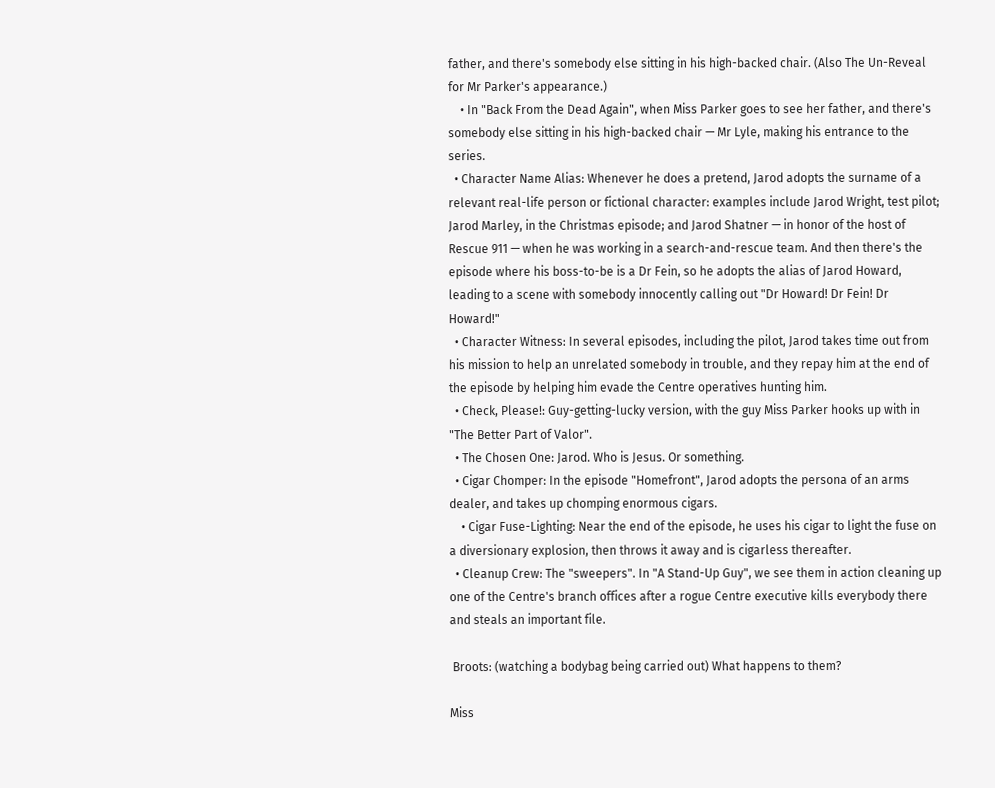father, and there's somebody else sitting in his high-backed chair. (Also The Un-Reveal for Mr Parker's appearance.)
    • In "Back From the Dead Again", when Miss Parker goes to see her father, and there's somebody else sitting in his high-backed chair — Mr Lyle, making his entrance to the series.
  • Character Name Alias: Whenever he does a pretend, Jarod adopts the surname of a relevant real-life person or fictional character: examples include Jarod Wright, test pilot; Jarod Marley, in the Christmas episode; and Jarod Shatner — in honor of the host of Rescue 911 — when he was working in a search-and-rescue team. And then there's the episode where his boss-to-be is a Dr Fein, so he adopts the alias of Jarod Howard, leading to a scene with somebody innocently calling out "Dr Howard! Dr Fein! Dr Howard!"
  • Character Witness: In several episodes, including the pilot, Jarod takes time out from his mission to help an unrelated somebody in trouble, and they repay him at the end of the episode by helping him evade the Centre operatives hunting him.
  • Check, Please!: Guy-getting-lucky version, with the guy Miss Parker hooks up with in "The Better Part of Valor".
  • The Chosen One: Jarod. Who is Jesus. Or something.
  • Cigar Chomper: In the episode "Homefront", Jarod adopts the persona of an arms dealer, and takes up chomping enormous cigars.
    • Cigar Fuse-Lighting: Near the end of the episode, he uses his cigar to light the fuse on a diversionary explosion, then throws it away and is cigarless thereafter.
  • Cleanup Crew: The "sweepers". In "A Stand-Up Guy", we see them in action cleaning up one of the Centre's branch offices after a rogue Centre executive kills everybody there and steals an important file.

 Broots: (watching a bodybag being carried out) What happens to them?

Miss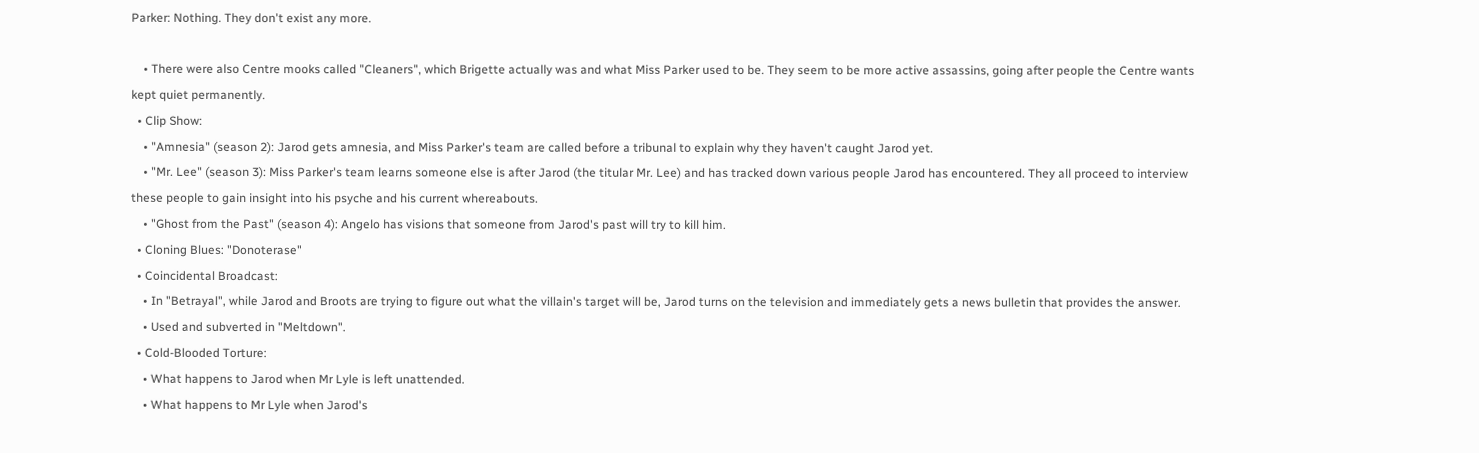Parker: Nothing. They don't exist any more.

    • There were also Centre mooks called "Cleaners", which Brigette actually was and what Miss Parker used to be. They seem to be more active assassins, going after people the Centre wants kept quiet permanently.
  • Clip Show:
    • "Amnesia" (season 2): Jarod gets amnesia, and Miss Parker's team are called before a tribunal to explain why they haven't caught Jarod yet.
    • "Mr. Lee" (season 3): Miss Parker's team learns someone else is after Jarod (the titular Mr. Lee) and has tracked down various people Jarod has encountered. They all proceed to interview these people to gain insight into his psyche and his current whereabouts.
    • "Ghost from the Past" (season 4): Angelo has visions that someone from Jarod's past will try to kill him.
  • Cloning Blues: "Donoterase"
  • Coincidental Broadcast:
    • In "Betrayal", while Jarod and Broots are trying to figure out what the villain's target will be, Jarod turns on the television and immediately gets a news bulletin that provides the answer.
    • Used and subverted in "Meltdown".
  • Cold-Blooded Torture:
    • What happens to Jarod when Mr Lyle is left unattended.
    • What happens to Mr Lyle when Jarod's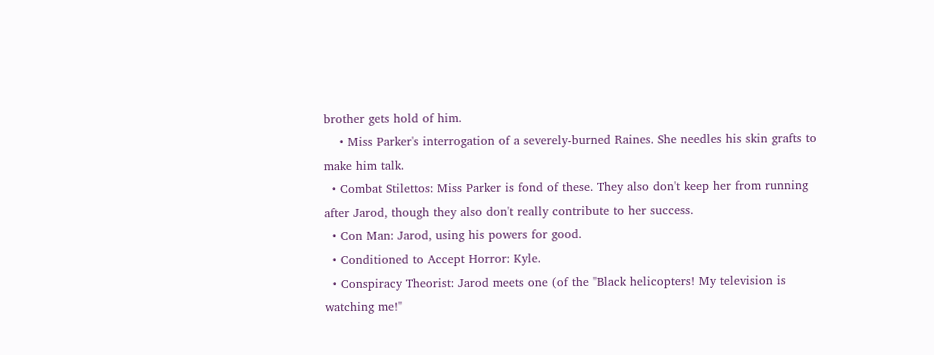brother gets hold of him.
    • Miss Parker's interrogation of a severely-burned Raines. She needles his skin grafts to make him talk.
  • Combat Stilettos: Miss Parker is fond of these. They also don't keep her from running after Jarod, though they also don't really contribute to her success.
  • Con Man: Jarod, using his powers for good.
  • Conditioned to Accept Horror: Kyle.
  • Conspiracy Theorist: Jarod meets one (of the "Black helicopters! My television is watching me!"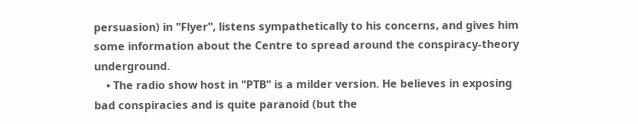persuasion) in "Flyer", listens sympathetically to his concerns, and gives him some information about the Centre to spread around the conspiracy-theory underground.
    • The radio show host in "PTB" is a milder version. He believes in exposing bad conspiracies and is quite paranoid (but the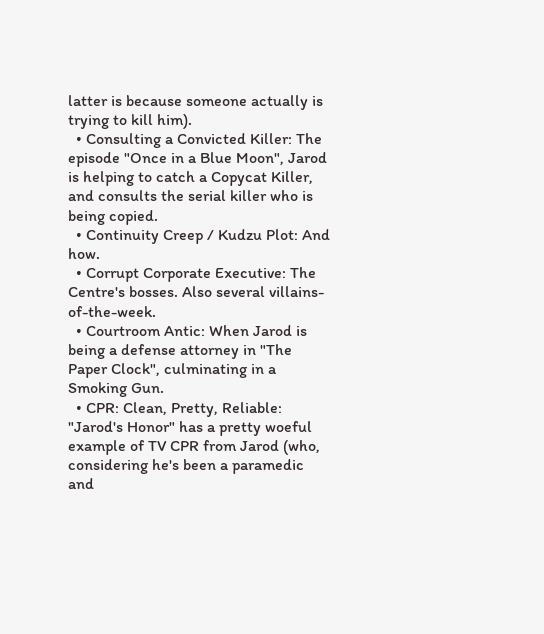latter is because someone actually is trying to kill him).
  • Consulting a Convicted Killer: The episode "Once in a Blue Moon", Jarod is helping to catch a Copycat Killer, and consults the serial killer who is being copied.
  • Continuity Creep / Kudzu Plot: And how.
  • Corrupt Corporate Executive: The Centre's bosses. Also several villains-of-the-week.
  • Courtroom Antic: When Jarod is being a defense attorney in "The Paper Clock", culminating in a Smoking Gun.
  • CPR: Clean, Pretty, Reliable: "Jarod's Honor" has a pretty woeful example of TV CPR from Jarod (who, considering he's been a paramedic and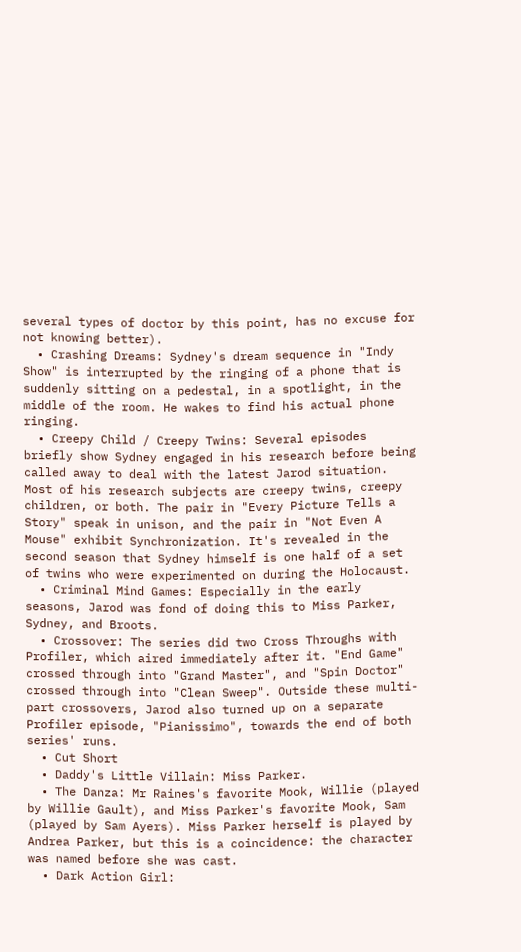several types of doctor by this point, has no excuse for not knowing better).
  • Crashing Dreams: Sydney's dream sequence in "Indy Show" is interrupted by the ringing of a phone that is suddenly sitting on a pedestal, in a spotlight, in the middle of the room. He wakes to find his actual phone ringing.
  • Creepy Child / Creepy Twins: Several episodes briefly show Sydney engaged in his research before being called away to deal with the latest Jarod situation. Most of his research subjects are creepy twins, creepy children, or both. The pair in "Every Picture Tells a Story" speak in unison, and the pair in "Not Even A Mouse" exhibit Synchronization. It's revealed in the second season that Sydney himself is one half of a set of twins who were experimented on during the Holocaust.
  • Criminal Mind Games: Especially in the early seasons, Jarod was fond of doing this to Miss Parker, Sydney, and Broots.
  • Crossover: The series did two Cross Throughs with Profiler, which aired immediately after it. "End Game" crossed through into "Grand Master", and "Spin Doctor" crossed through into "Clean Sweep". Outside these multi-part crossovers, Jarod also turned up on a separate Profiler episode, "Pianissimo", towards the end of both series' runs.
  • Cut Short
  • Daddy's Little Villain: Miss Parker.
  • The Danza: Mr Raines's favorite Mook, Willie (played by Willie Gault), and Miss Parker's favorite Mook, Sam (played by Sam Ayers). Miss Parker herself is played by Andrea Parker, but this is a coincidence: the character was named before she was cast.
  • Dark Action Girl: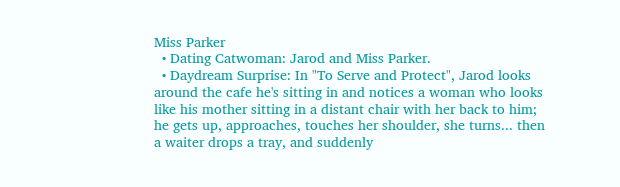Miss Parker
  • Dating Catwoman: Jarod and Miss Parker.
  • Daydream Surprise: In "To Serve and Protect", Jarod looks around the cafe he's sitting in and notices a woman who looks like his mother sitting in a distant chair with her back to him; he gets up, approaches, touches her shoulder, she turns... then a waiter drops a tray, and suddenly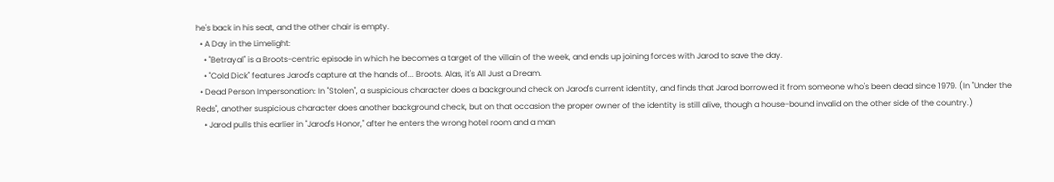he's back in his seat, and the other chair is empty.
  • A Day in the Limelight:
    • "Betrayal" is a Broots-centric episode in which he becomes a target of the villain of the week, and ends up joining forces with Jarod to save the day.
    • "Cold Dick" features Jarod's capture at the hands of... Broots. Alas, it's All Just a Dream.
  • Dead Person Impersonation: In "Stolen", a suspicious character does a background check on Jarod's current identity, and finds that Jarod borrowed it from someone who's been dead since 1979. (In "Under the Reds", another suspicious character does another background check, but on that occasion the proper owner of the identity is still alive, though a house-bound invalid on the other side of the country.)
    • Jarod pulls this earlier in "Jarod's Honor," after he enters the wrong hotel room and a man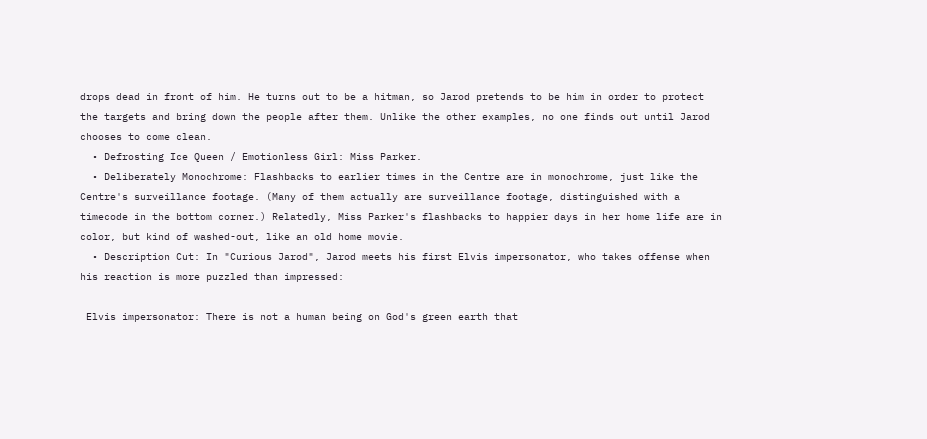drops dead in front of him. He turns out to be a hitman, so Jarod pretends to be him in order to protect the targets and bring down the people after them. Unlike the other examples, no one finds out until Jarod chooses to come clean.
  • Defrosting Ice Queen / Emotionless Girl: Miss Parker.
  • Deliberately Monochrome: Flashbacks to earlier times in the Centre are in monochrome, just like the Centre's surveillance footage. (Many of them actually are surveillance footage, distinguished with a timecode in the bottom corner.) Relatedly, Miss Parker's flashbacks to happier days in her home life are in color, but kind of washed-out, like an old home movie.
  • Description Cut: In "Curious Jarod", Jarod meets his first Elvis impersonator, who takes offense when his reaction is more puzzled than impressed:

 Elvis impersonator: There is not a human being on God's green earth that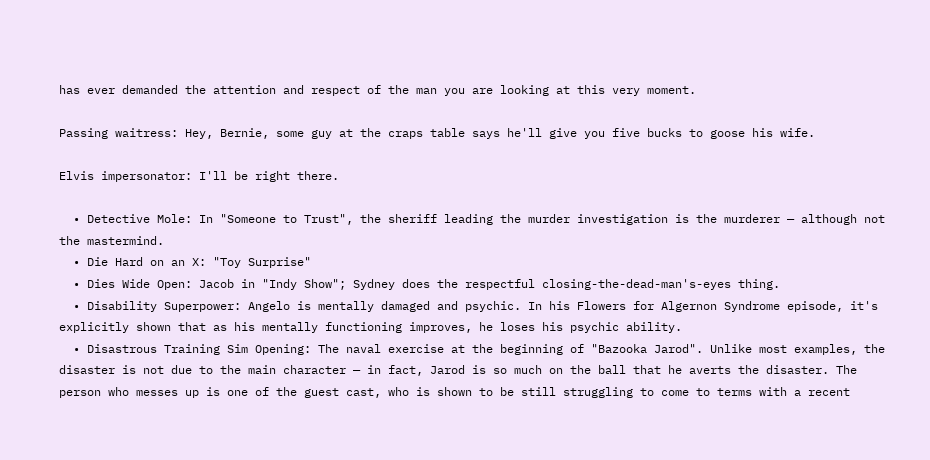has ever demanded the attention and respect of the man you are looking at this very moment.

Passing waitress: Hey, Bernie, some guy at the craps table says he'll give you five bucks to goose his wife.

Elvis impersonator: I'll be right there.

  • Detective Mole: In "Someone to Trust", the sheriff leading the murder investigation is the murderer — although not the mastermind.
  • Die Hard on an X: "Toy Surprise"
  • Dies Wide Open: Jacob in "Indy Show"; Sydney does the respectful closing-the-dead-man's-eyes thing.
  • Disability Superpower: Angelo is mentally damaged and psychic. In his Flowers for Algernon Syndrome episode, it's explicitly shown that as his mentally functioning improves, he loses his psychic ability.
  • Disastrous Training Sim Opening: The naval exercise at the beginning of "Bazooka Jarod". Unlike most examples, the disaster is not due to the main character — in fact, Jarod is so much on the ball that he averts the disaster. The person who messes up is one of the guest cast, who is shown to be still struggling to come to terms with a recent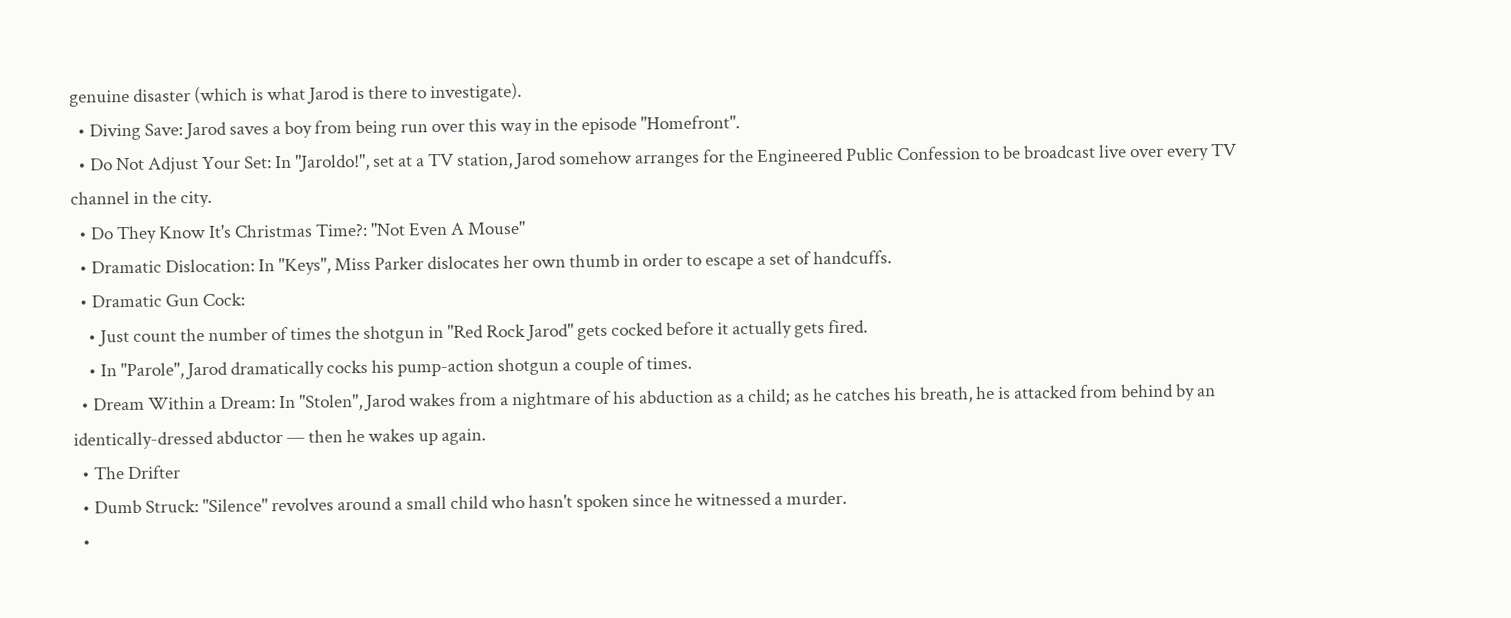genuine disaster (which is what Jarod is there to investigate).
  • Diving Save: Jarod saves a boy from being run over this way in the episode "Homefront".
  • Do Not Adjust Your Set: In "Jaroldo!", set at a TV station, Jarod somehow arranges for the Engineered Public Confession to be broadcast live over every TV channel in the city.
  • Do They Know It's Christmas Time?: "Not Even A Mouse"
  • Dramatic Dislocation: In "Keys", Miss Parker dislocates her own thumb in order to escape a set of handcuffs.
  • Dramatic Gun Cock:
    • Just count the number of times the shotgun in "Red Rock Jarod" gets cocked before it actually gets fired.
    • In "Parole", Jarod dramatically cocks his pump-action shotgun a couple of times.
  • Dream Within a Dream: In "Stolen", Jarod wakes from a nightmare of his abduction as a child; as he catches his breath, he is attacked from behind by an identically-dressed abductor — then he wakes up again.
  • The Drifter
  • Dumb Struck: "Silence" revolves around a small child who hasn't spoken since he witnessed a murder.
  •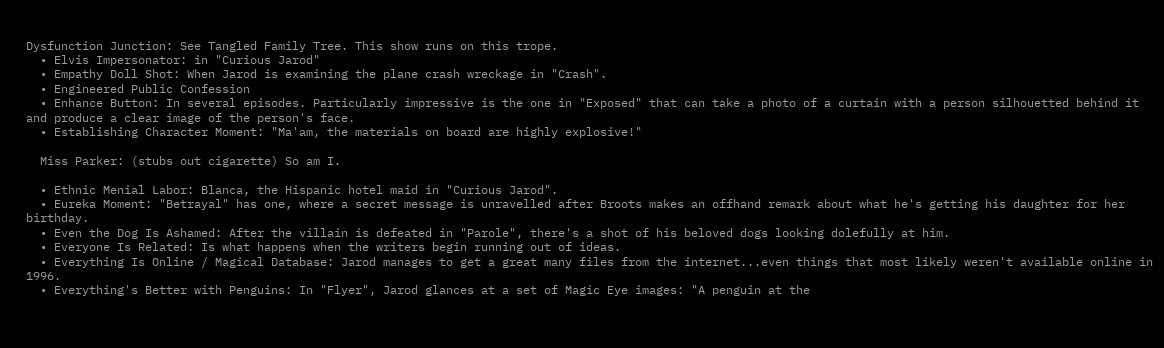Dysfunction Junction: See Tangled Family Tree. This show runs on this trope.
  • Elvis Impersonator: in "Curious Jarod"
  • Empathy Doll Shot: When Jarod is examining the plane crash wreckage in "Crash".
  • Engineered Public Confession
  • Enhance Button: In several episodes. Particularly impressive is the one in "Exposed" that can take a photo of a curtain with a person silhouetted behind it and produce a clear image of the person's face.
  • Establishing Character Moment: "Ma'am, the materials on board are highly explosive!"

  Miss Parker: (stubs out cigarette) So am I.

  • Ethnic Menial Labor: Blanca, the Hispanic hotel maid in "Curious Jarod".
  • Eureka Moment: "Betrayal" has one, where a secret message is unravelled after Broots makes an offhand remark about what he's getting his daughter for her birthday.
  • Even the Dog Is Ashamed: After the villain is defeated in "Parole", there's a shot of his beloved dogs looking dolefully at him.
  • Everyone Is Related: Is what happens when the writers begin running out of ideas.
  • Everything Is Online / Magical Database: Jarod manages to get a great many files from the internet...even things that most likely weren't available online in 1996.
  • Everything's Better with Penguins: In "Flyer", Jarod glances at a set of Magic Eye images: "A penguin at the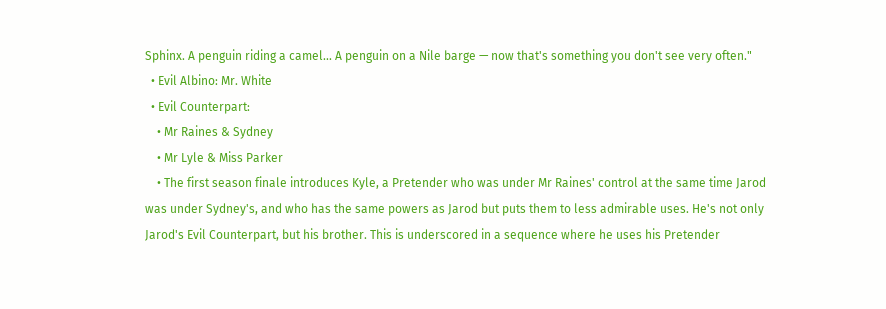Sphinx. A penguin riding a camel... A penguin on a Nile barge — now that's something you don't see very often."
  • Evil Albino: Mr. White
  • Evil Counterpart:
    • Mr Raines & Sydney
    • Mr Lyle & Miss Parker
    • The first season finale introduces Kyle, a Pretender who was under Mr Raines' control at the same time Jarod was under Sydney's, and who has the same powers as Jarod but puts them to less admirable uses. He's not only Jarod's Evil Counterpart, but his brother. This is underscored in a sequence where he uses his Pretender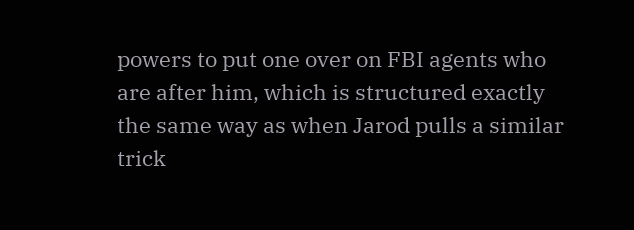powers to put one over on FBI agents who are after him, which is structured exactly the same way as when Jarod pulls a similar trick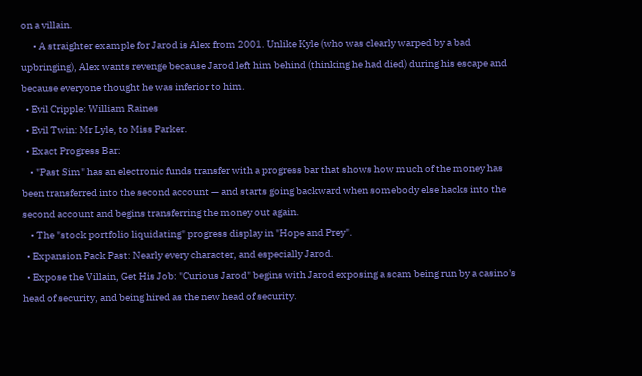on a villain.
      • A straighter example for Jarod is Alex from 2001. Unlike Kyle (who was clearly warped by a bad upbringing), Alex wants revenge because Jarod left him behind (thinking he had died) during his escape and because everyone thought he was inferior to him.
  • Evil Cripple: William Raines
  • Evil Twin: Mr Lyle, to Miss Parker.
  • Exact Progress Bar:
    • "Past Sim" has an electronic funds transfer with a progress bar that shows how much of the money has been transferred into the second account — and starts going backward when somebody else hacks into the second account and begins transferring the money out again.
    • The "stock portfolio liquidating" progress display in "Hope and Prey".
  • Expansion Pack Past: Nearly every character, and especially Jarod.
  • Expose the Villain, Get His Job: "Curious Jarod" begins with Jarod exposing a scam being run by a casino's head of security, and being hired as the new head of security.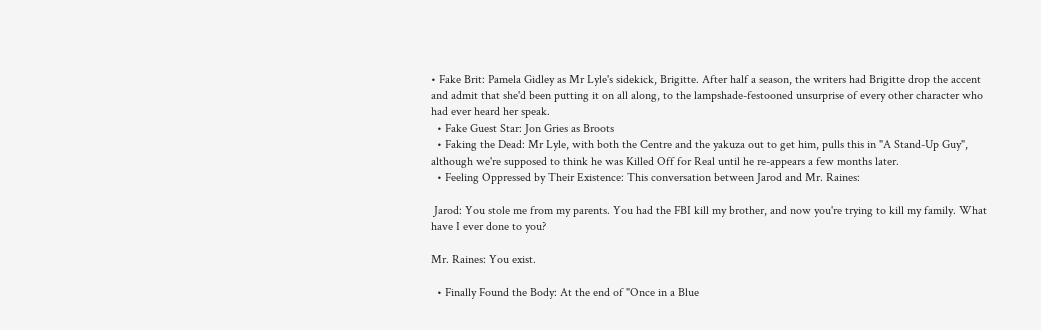• Fake Brit: Pamela Gidley as Mr Lyle's sidekick, Brigitte. After half a season, the writers had Brigitte drop the accent and admit that she'd been putting it on all along, to the lampshade-festooned unsurprise of every other character who had ever heard her speak.
  • Fake Guest Star: Jon Gries as Broots
  • Faking the Dead: Mr Lyle, with both the Centre and the yakuza out to get him, pulls this in "A Stand-Up Guy", although we're supposed to think he was Killed Off for Real until he re-appears a few months later.
  • Feeling Oppressed by Their Existence: This conversation between Jarod and Mr. Raines:

 Jarod: You stole me from my parents. You had the FBI kill my brother, and now you're trying to kill my family. What have I ever done to you?

Mr. Raines: You exist.

  • Finally Found the Body: At the end of "Once in a Blue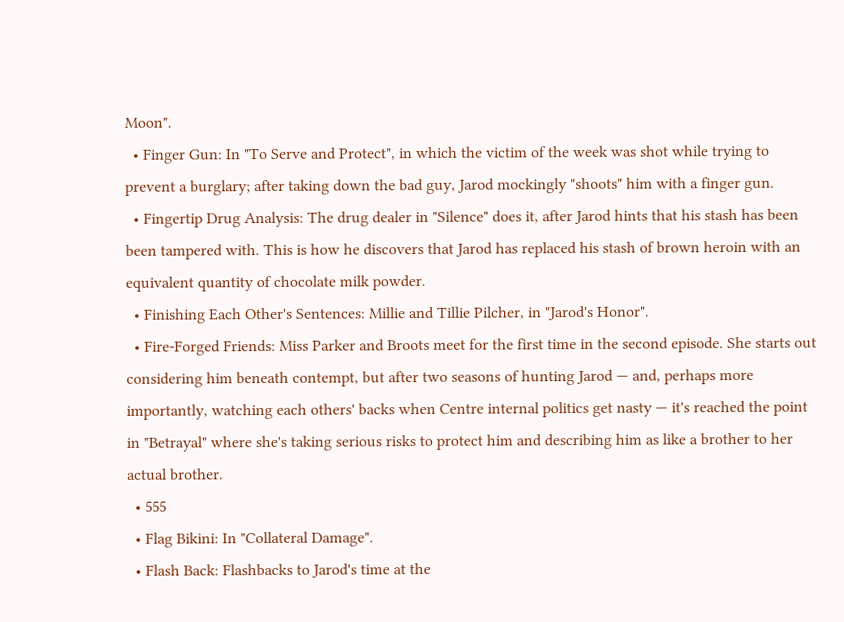Moon".
  • Finger Gun: In "To Serve and Protect", in which the victim of the week was shot while trying to prevent a burglary; after taking down the bad guy, Jarod mockingly "shoots" him with a finger gun.
  • Fingertip Drug Analysis: The drug dealer in "Silence" does it, after Jarod hints that his stash has been been tampered with. This is how he discovers that Jarod has replaced his stash of brown heroin with an equivalent quantity of chocolate milk powder.
  • Finishing Each Other's Sentences: Millie and Tillie Pilcher, in "Jarod's Honor".
  • Fire-Forged Friends: Miss Parker and Broots meet for the first time in the second episode. She starts out considering him beneath contempt, but after two seasons of hunting Jarod — and, perhaps more importantly, watching each others' backs when Centre internal politics get nasty — it's reached the point in "Betrayal" where she's taking serious risks to protect him and describing him as like a brother to her actual brother.
  • 555
  • Flag Bikini: In "Collateral Damage".
  • Flash Back: Flashbacks to Jarod's time at the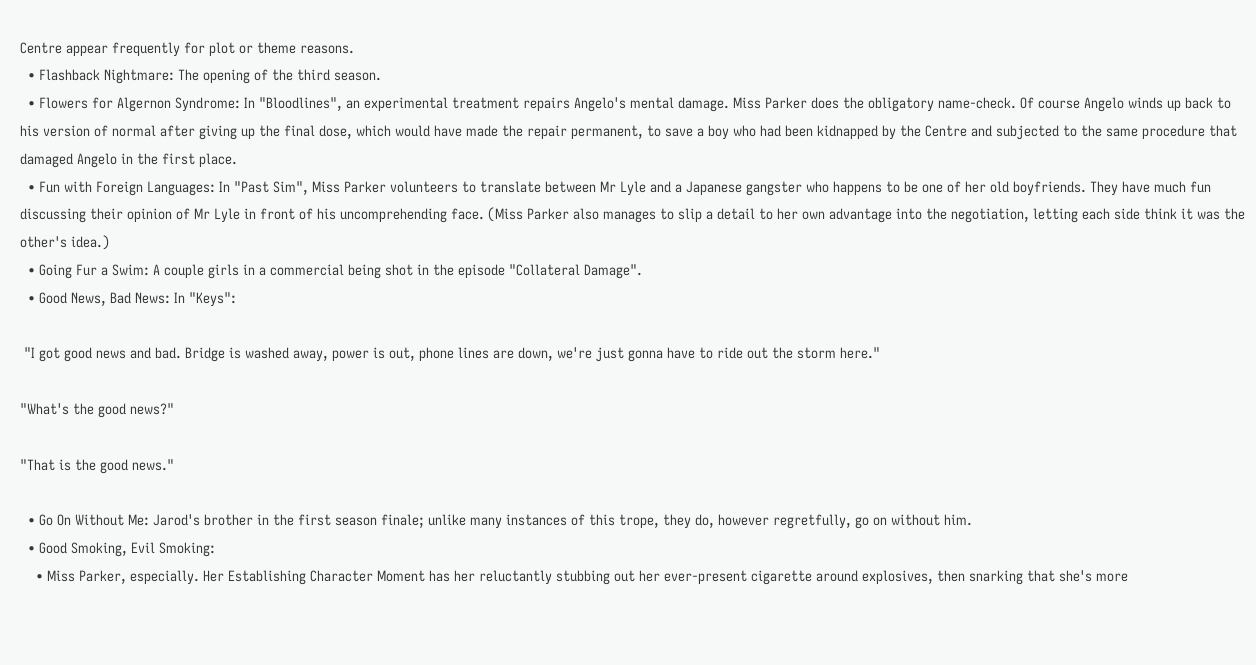Centre appear frequently for plot or theme reasons.
  • Flashback Nightmare: The opening of the third season.
  • Flowers for Algernon Syndrome: In "Bloodlines", an experimental treatment repairs Angelo's mental damage. Miss Parker does the obligatory name-check. Of course Angelo winds up back to his version of normal after giving up the final dose, which would have made the repair permanent, to save a boy who had been kidnapped by the Centre and subjected to the same procedure that damaged Angelo in the first place.
  • Fun with Foreign Languages: In "Past Sim", Miss Parker volunteers to translate between Mr Lyle and a Japanese gangster who happens to be one of her old boyfriends. They have much fun discussing their opinion of Mr Lyle in front of his uncomprehending face. (Miss Parker also manages to slip a detail to her own advantage into the negotiation, letting each side think it was the other's idea.)
  • Going Fur a Swim: A couple girls in a commercial being shot in the episode "Collateral Damage".
  • Good News, Bad News: In "Keys":

 "I got good news and bad. Bridge is washed away, power is out, phone lines are down, we're just gonna have to ride out the storm here."

"What's the good news?"

"That is the good news."

  • Go On Without Me: Jarod's brother in the first season finale; unlike many instances of this trope, they do, however regretfully, go on without him.
  • Good Smoking, Evil Smoking:
    • Miss Parker, especially. Her Establishing Character Moment has her reluctantly stubbing out her ever-present cigarette around explosives, then snarking that she's more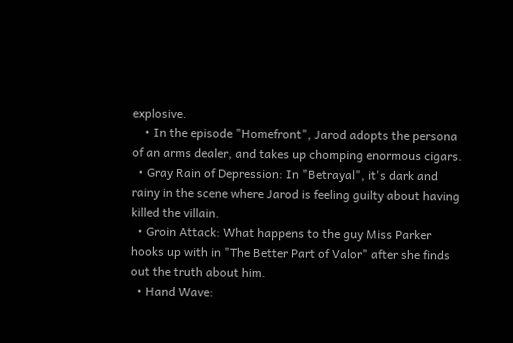explosive.
    • In the episode "Homefront", Jarod adopts the persona of an arms dealer, and takes up chomping enormous cigars.
  • Gray Rain of Depression: In "Betrayal", it's dark and rainy in the scene where Jarod is feeling guilty about having killed the villain.
  • Groin Attack: What happens to the guy Miss Parker hooks up with in "The Better Part of Valor" after she finds out the truth about him.
  • Hand Wave: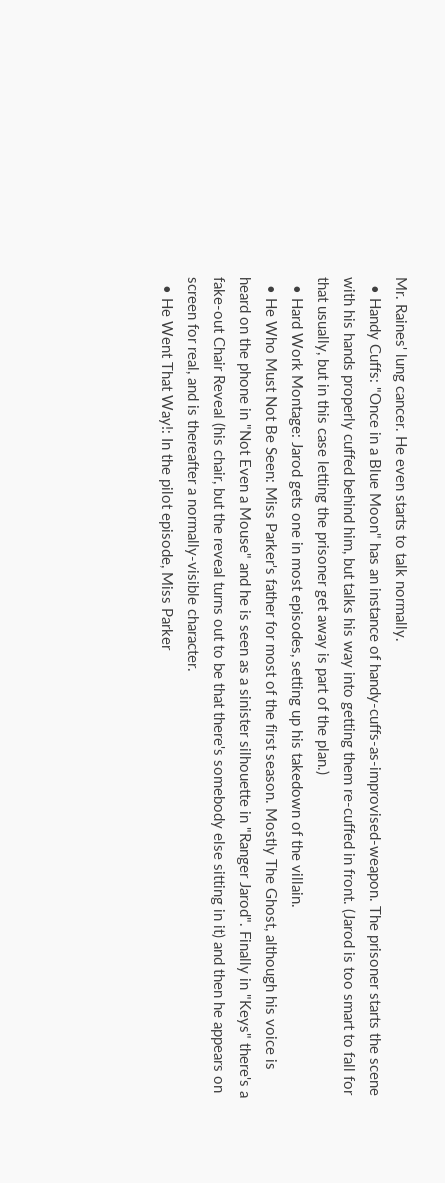Mr. Raines' lung cancer. He even starts to talk normally.
  • Handy Cuffs: "Once in a Blue Moon" has an instance of handy-cuffs-as-improvised-weapon. The prisoner starts the scene with his hands properly cuffed behind him, but talks his way into getting them re-cuffed in front. (Jarod is too smart to fall for that usually, but in this case letting the prisoner get away is part of the plan.)
  • Hard Work Montage: Jarod gets one in most episodes, setting up his takedown of the villain.
  • He Who Must Not Be Seen: Miss Parker's father for most of the first season. Mostly The Ghost, although his voice is heard on the phone in "Not Even a Mouse" and he is seen as a sinister silhouette in "Ranger Jarod". Finally in "Keys" there's a fake-out Chair Reveal (his chair, but the reveal turns out to be that there's somebody else sitting in it) and then he appears on screen for real, and is thereafter a normally-visible character.
  • He Went That Way!: In the pilot episode, Miss Parker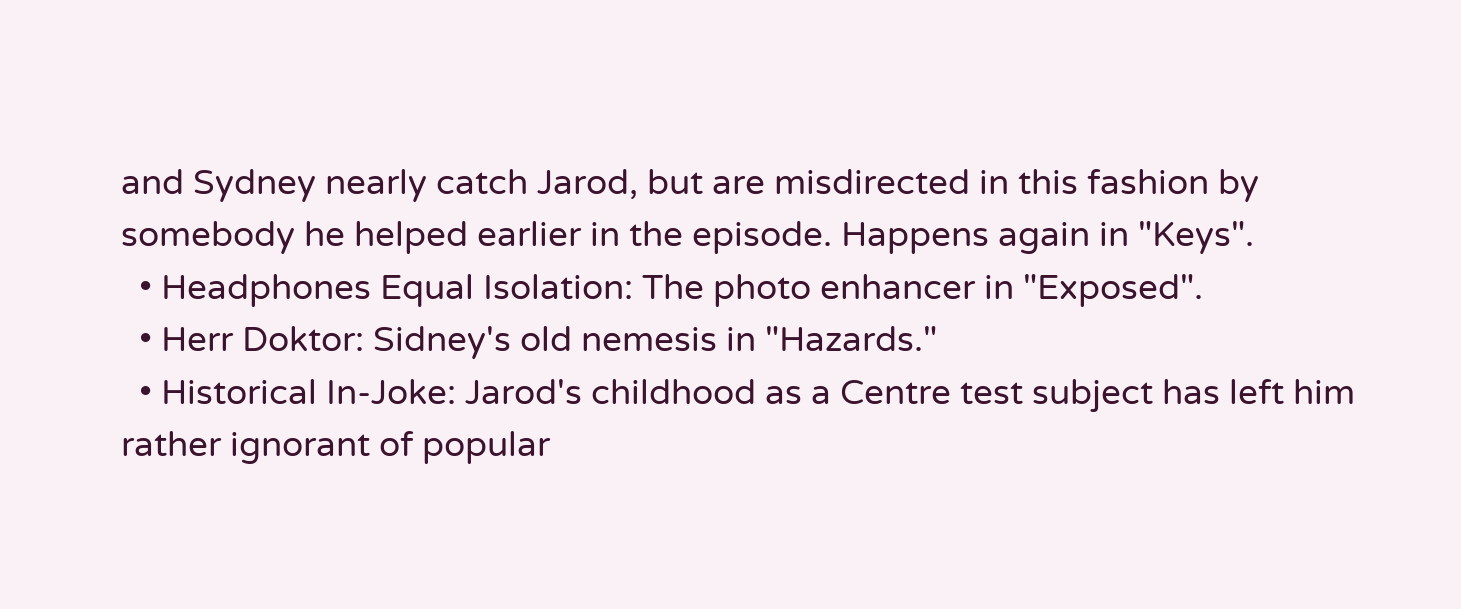and Sydney nearly catch Jarod, but are misdirected in this fashion by somebody he helped earlier in the episode. Happens again in "Keys".
  • Headphones Equal Isolation: The photo enhancer in "Exposed".
  • Herr Doktor: Sidney's old nemesis in "Hazards."
  • Historical In-Joke: Jarod's childhood as a Centre test subject has left him rather ignorant of popular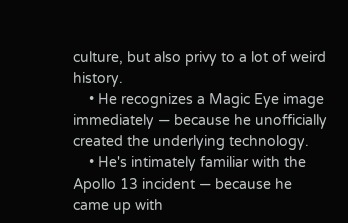culture, but also privy to a lot of weird history.
    • He recognizes a Magic Eye image immediately — because he unofficially created the underlying technology.
    • He's intimately familiar with the Apollo 13 incident — because he came up with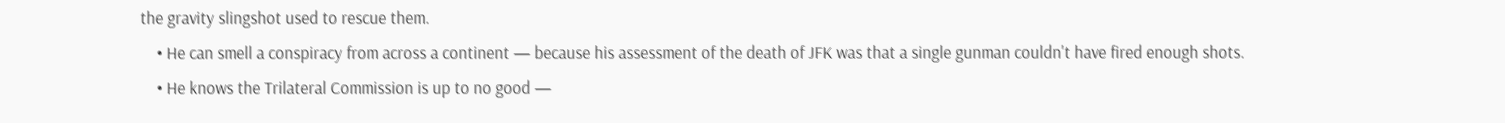the gravity slingshot used to rescue them.
    • He can smell a conspiracy from across a continent — because his assessment of the death of JFK was that a single gunman couldn't have fired enough shots.
    • He knows the Trilateral Commission is up to no good —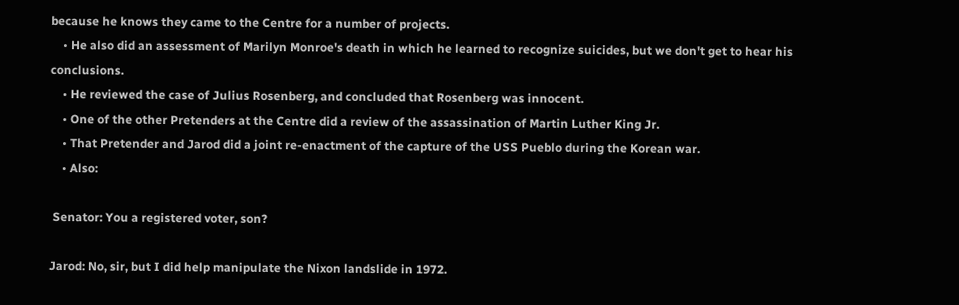because he knows they came to the Centre for a number of projects.
    • He also did an assessment of Marilyn Monroe's death in which he learned to recognize suicides, but we don't get to hear his conclusions.
    • He reviewed the case of Julius Rosenberg, and concluded that Rosenberg was innocent.
    • One of the other Pretenders at the Centre did a review of the assassination of Martin Luther King Jr.
    • That Pretender and Jarod did a joint re-enactment of the capture of the USS Pueblo during the Korean war.
    • Also:

 Senator: You a registered voter, son?

Jarod: No, sir, but I did help manipulate the Nixon landslide in 1972.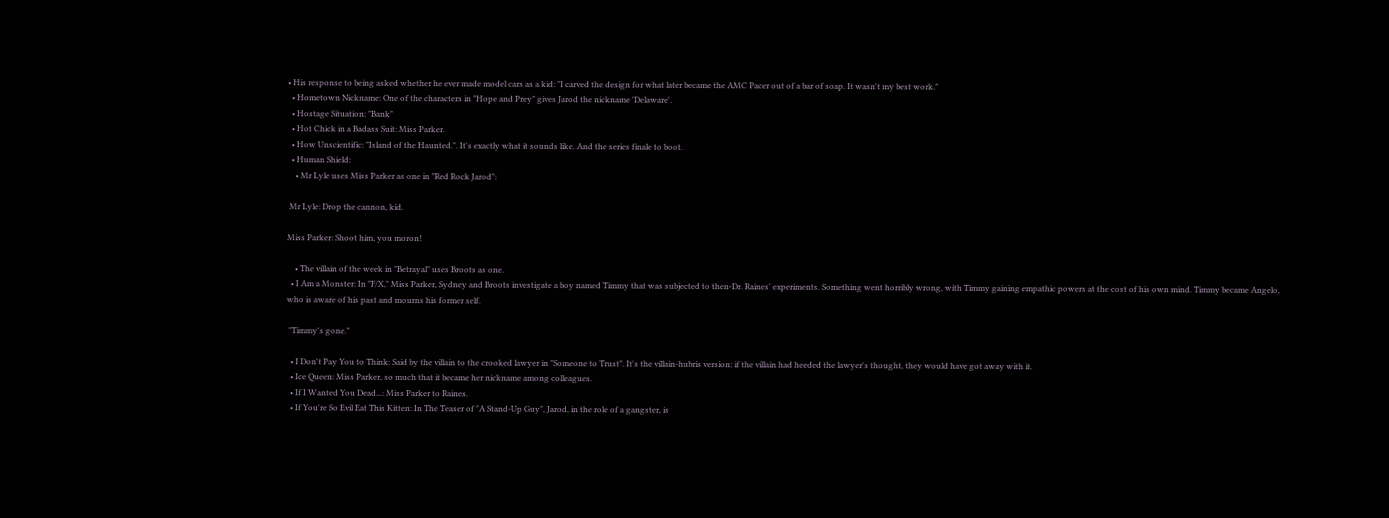• His response to being asked whether he ever made model cars as a kid: "I carved the design for what later became the AMC Pacer out of a bar of soap. It wasn't my best work."
  • Hometown Nickname: One of the characters in "Hope and Prey" gives Jarod the nickname 'Delaware'.
  • Hostage Situation: "Bank"
  • Hot Chick in a Badass Suit: Miss Parker.
  • How Unscientific: "Island of the Haunted.". It's exactly what it sounds like. And the series finale to boot.
  • Human Shield:
    • Mr Lyle uses Miss Parker as one in "Red Rock Jarod":

 Mr Lyle: Drop the cannon, kid.

Miss Parker: Shoot him, you moron!

    • The villain of the week in "Betrayal" uses Broots as one.
  • I Am a Monster: In "F/X," Miss Parker, Sydney and Broots investigate a boy named Timmy that was subjected to then-Dr. Raines' experiments. Something went horribly wrong, with Timmy gaining empathic powers at the cost of his own mind. Timmy became Angelo, who is aware of his past and mourns his former self.

 "Timmy's gone."

  • I Don't Pay You to Think: Said by the villain to the crooked lawyer in "Someone to Trust". It's the villain-hubris version: if the villain had heeded the lawyer's thought, they would have got away with it.
  • Ice Queen: Miss Parker, so much that it became her nickname among colleagues.
  • If I Wanted You Dead...: Miss Parker to Raines.
  • If You're So Evil Eat This Kitten: In The Teaser of "A Stand-Up Guy", Jarod, in the role of a gangster, is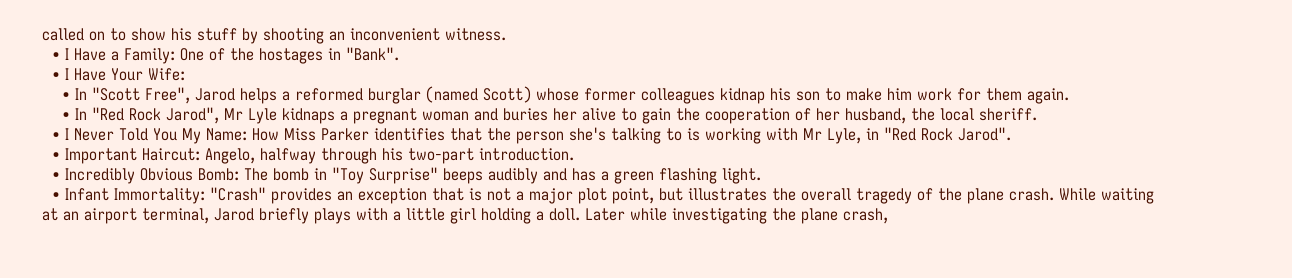called on to show his stuff by shooting an inconvenient witness.
  • I Have a Family: One of the hostages in "Bank".
  • I Have Your Wife:
    • In "Scott Free", Jarod helps a reformed burglar (named Scott) whose former colleagues kidnap his son to make him work for them again.
    • In "Red Rock Jarod", Mr Lyle kidnaps a pregnant woman and buries her alive to gain the cooperation of her husband, the local sheriff.
  • I Never Told You My Name: How Miss Parker identifies that the person she's talking to is working with Mr Lyle, in "Red Rock Jarod".
  • Important Haircut: Angelo, halfway through his two-part introduction.
  • Incredibly Obvious Bomb: The bomb in "Toy Surprise" beeps audibly and has a green flashing light.
  • Infant Immortality: "Crash" provides an exception that is not a major plot point, but illustrates the overall tragedy of the plane crash. While waiting at an airport terminal, Jarod briefly plays with a little girl holding a doll. Later while investigating the plane crash,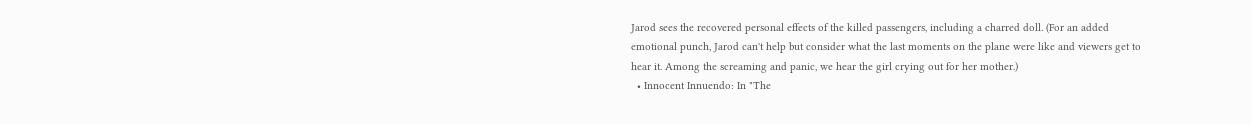Jarod sees the recovered personal effects of the killed passengers, including a charred doll. (For an added emotional punch, Jarod can't help but consider what the last moments on the plane were like and viewers get to hear it. Among the screaming and panic, we hear the girl crying out for her mother.)
  • Innocent Innuendo: In "The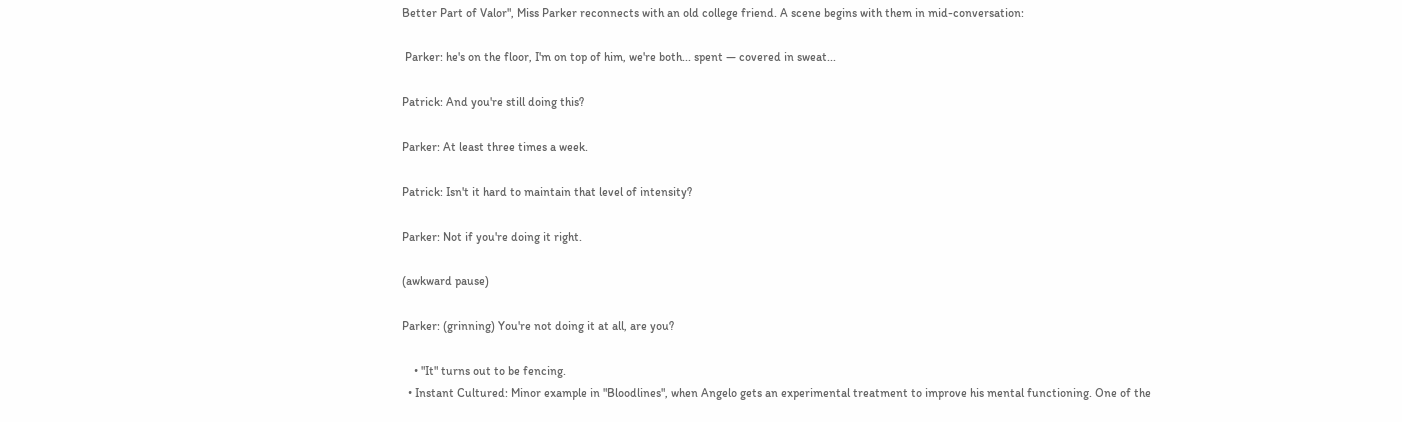Better Part of Valor", Miss Parker reconnects with an old college friend. A scene begins with them in mid-conversation:

 Parker: he's on the floor, I'm on top of him, we're both... spent — covered in sweat...

Patrick: And you're still doing this?

Parker: At least three times a week.

Patrick: Isn't it hard to maintain that level of intensity?

Parker: Not if you're doing it right.

(awkward pause)

Parker: (grinning) You're not doing it at all, are you?

    • "It" turns out to be fencing.
  • Instant Cultured: Minor example in "Bloodlines", when Angelo gets an experimental treatment to improve his mental functioning. One of the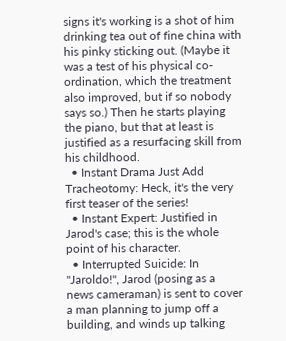signs it's working is a shot of him drinking tea out of fine china with his pinky sticking out. (Maybe it was a test of his physical co-ordination, which the treatment also improved, but if so nobody says so.) Then he starts playing the piano, but that at least is justified as a resurfacing skill from his childhood.
  • Instant Drama Just Add Tracheotomy: Heck, it's the very first teaser of the series!
  • Instant Expert: Justified in Jarod's case; this is the whole point of his character.
  • Interrupted Suicide: In "Jaroldo!", Jarod (posing as a news cameraman) is sent to cover a man planning to jump off a building, and winds up talking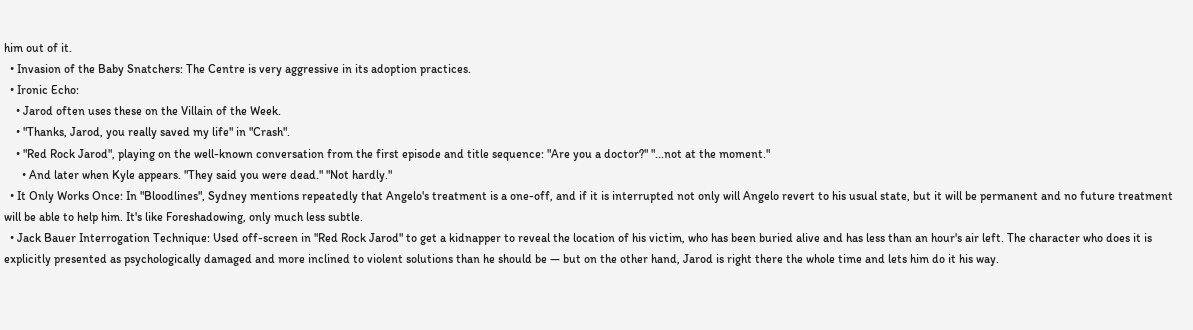him out of it.
  • Invasion of the Baby Snatchers: The Centre is very aggressive in its adoption practices.
  • Ironic Echo:
    • Jarod often uses these on the Villain of the Week.
    • "Thanks, Jarod, you really saved my life" in "Crash".
    • "Red Rock Jarod", playing on the well-known conversation from the first episode and title sequence: "Are you a doctor?" "...not at the moment."
      • And later when Kyle appears. "They said you were dead." "Not hardly."
  • It Only Works Once: In "Bloodlines", Sydney mentions repeatedly that Angelo's treatment is a one-off, and if it is interrupted not only will Angelo revert to his usual state, but it will be permanent and no future treatment will be able to help him. It's like Foreshadowing, only much less subtle.
  • Jack Bauer Interrogation Technique: Used off-screen in "Red Rock Jarod" to get a kidnapper to reveal the location of his victim, who has been buried alive and has less than an hour's air left. The character who does it is explicitly presented as psychologically damaged and more inclined to violent solutions than he should be — but on the other hand, Jarod is right there the whole time and lets him do it his way.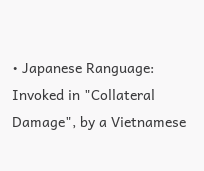• Japanese Ranguage: Invoked in "Collateral Damage", by a Vietnamese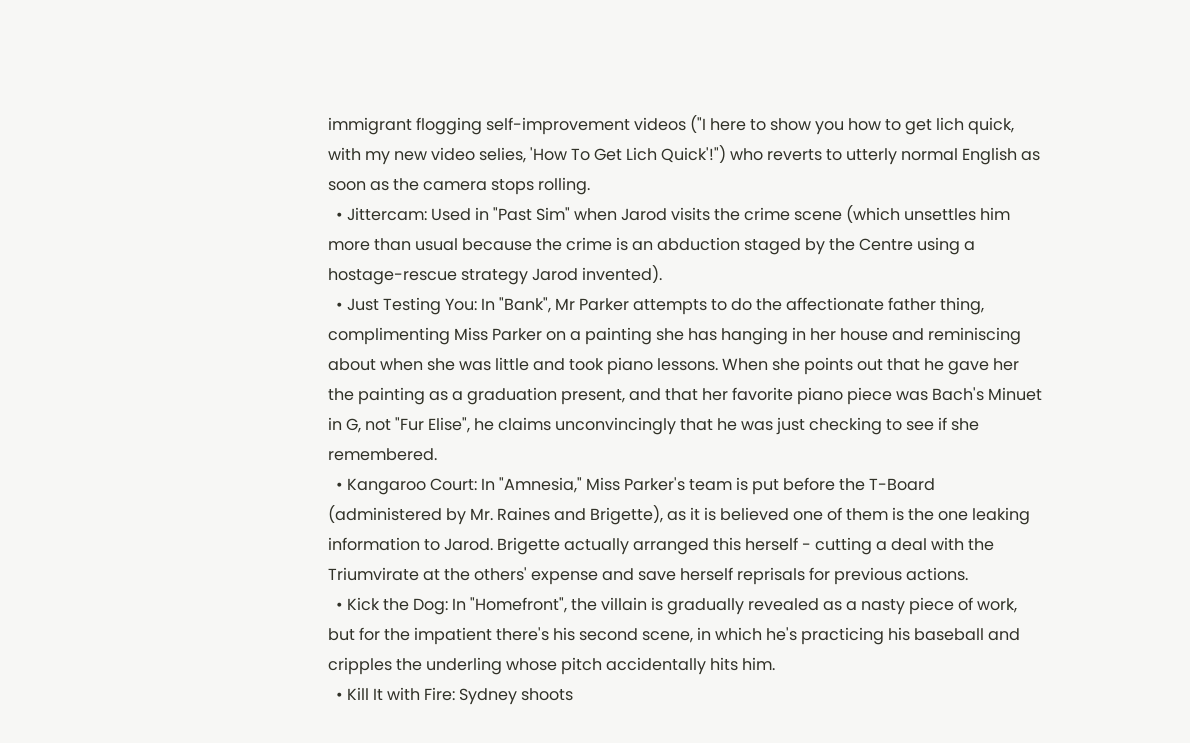immigrant flogging self-improvement videos ("I here to show you how to get lich quick, with my new video selies, 'How To Get Lich Quick'!") who reverts to utterly normal English as soon as the camera stops rolling.
  • Jittercam: Used in "Past Sim" when Jarod visits the crime scene (which unsettles him more than usual because the crime is an abduction staged by the Centre using a hostage-rescue strategy Jarod invented).
  • Just Testing You: In "Bank", Mr Parker attempts to do the affectionate father thing, complimenting Miss Parker on a painting she has hanging in her house and reminiscing about when she was little and took piano lessons. When she points out that he gave her the painting as a graduation present, and that her favorite piano piece was Bach's Minuet in G, not "Fur Elise", he claims unconvincingly that he was just checking to see if she remembered.
  • Kangaroo Court: In "Amnesia," Miss Parker's team is put before the T-Board (administered by Mr. Raines and Brigette), as it is believed one of them is the one leaking information to Jarod. Brigette actually arranged this herself - cutting a deal with the Triumvirate at the others' expense and save herself reprisals for previous actions.
  • Kick the Dog: In "Homefront", the villain is gradually revealed as a nasty piece of work, but for the impatient there's his second scene, in which he's practicing his baseball and cripples the underling whose pitch accidentally hits him.
  • Kill It with Fire: Sydney shoots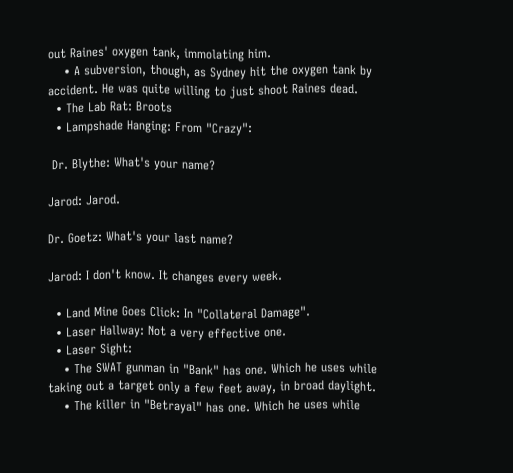out Raines' oxygen tank, immolating him.
    • A subversion, though, as Sydney hit the oxygen tank by accident. He was quite willing to just shoot Raines dead.
  • The Lab Rat: Broots
  • Lampshade Hanging: From "Crazy":

 Dr. Blythe: What's your name?

Jarod: Jarod.

Dr. Goetz: What's your last name?

Jarod: I don't know. It changes every week.

  • Land Mine Goes Click: In "Collateral Damage".
  • Laser Hallway: Not a very effective one.
  • Laser Sight:
    • The SWAT gunman in "Bank" has one. Which he uses while taking out a target only a few feet away, in broad daylight.
    • The killer in "Betrayal" has one. Which he uses while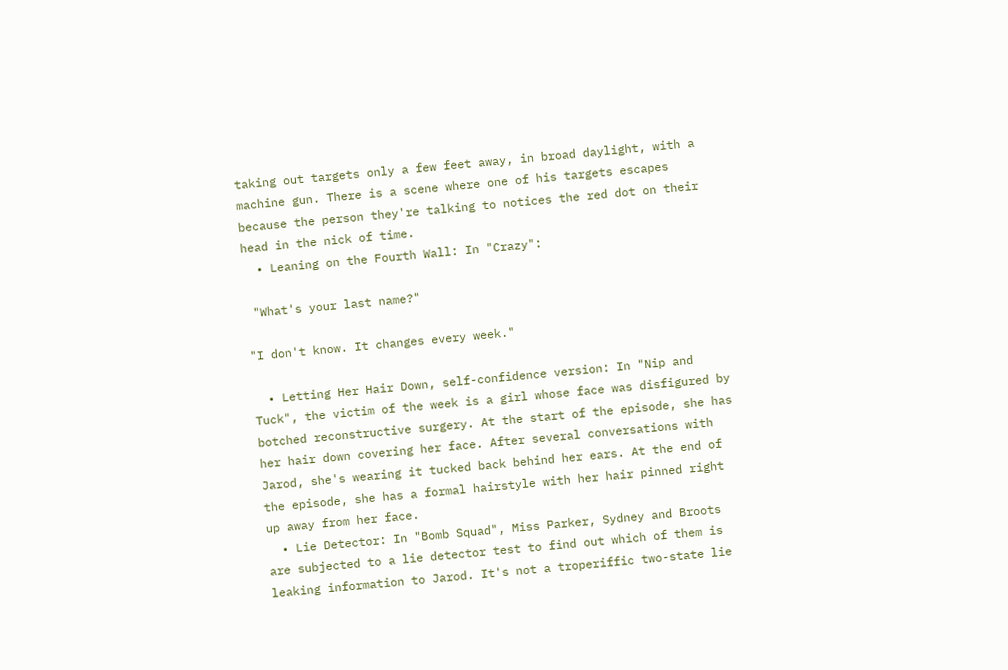taking out targets only a few feet away, in broad daylight, with a machine gun. There is a scene where one of his targets escapes because the person they're talking to notices the red dot on their head in the nick of time.
  • Leaning on the Fourth Wall: In "Crazy":

 "What's your last name?"

"I don't know. It changes every week."

  • Letting Her Hair Down, self-confidence version: In "Nip and Tuck", the victim of the week is a girl whose face was disfigured by botched reconstructive surgery. At the start of the episode, she has her hair down covering her face. After several conversations with Jarod, she's wearing it tucked back behind her ears. At the end of the episode, she has a formal hairstyle with her hair pinned right up away from her face.
  • Lie Detector: In "Bomb Squad", Miss Parker, Sydney and Broots are subjected to a lie detector test to find out which of them is leaking information to Jarod. It's not a troperiffic two-state lie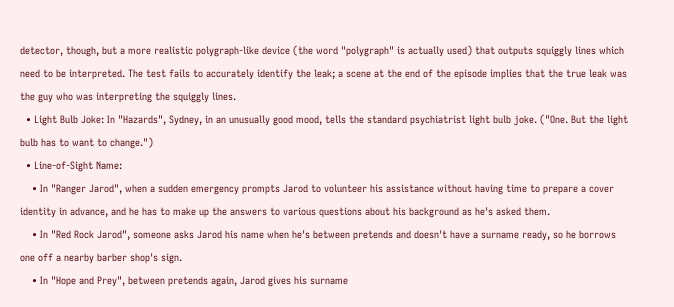detector, though, but a more realistic polygraph-like device (the word "polygraph" is actually used) that outputs squiggly lines which need to be interpreted. The test fails to accurately identify the leak; a scene at the end of the episode implies that the true leak was the guy who was interpreting the squiggly lines.
  • Light Bulb Joke: In "Hazards", Sydney, in an unusually good mood, tells the standard psychiatrist light bulb joke. ("One. But the light bulb has to want to change.")
  • Line-of-Sight Name:
    • In "Ranger Jarod", when a sudden emergency prompts Jarod to volunteer his assistance without having time to prepare a cover identity in advance, and he has to make up the answers to various questions about his background as he's asked them.
    • In "Red Rock Jarod", someone asks Jarod his name when he's between pretends and doesn't have a surname ready, so he borrows one off a nearby barber shop's sign.
    • In "Hope and Prey", between pretends again, Jarod gives his surname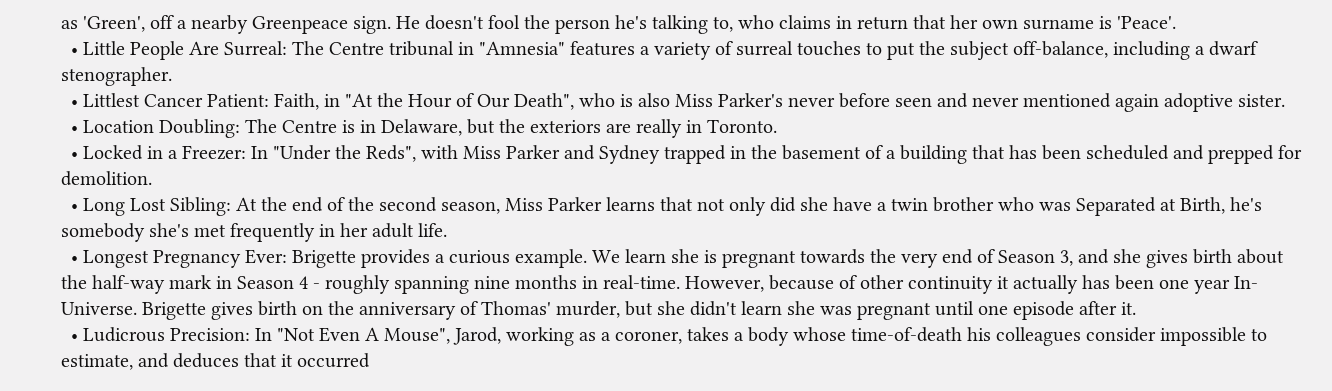as 'Green', off a nearby Greenpeace sign. He doesn't fool the person he's talking to, who claims in return that her own surname is 'Peace'.
  • Little People Are Surreal: The Centre tribunal in "Amnesia" features a variety of surreal touches to put the subject off-balance, including a dwarf stenographer.
  • Littlest Cancer Patient: Faith, in "At the Hour of Our Death", who is also Miss Parker's never before seen and never mentioned again adoptive sister.
  • Location Doubling: The Centre is in Delaware, but the exteriors are really in Toronto.
  • Locked in a Freezer: In "Under the Reds", with Miss Parker and Sydney trapped in the basement of a building that has been scheduled and prepped for demolition.
  • Long Lost Sibling: At the end of the second season, Miss Parker learns that not only did she have a twin brother who was Separated at Birth, he's somebody she's met frequently in her adult life.
  • Longest Pregnancy Ever: Brigette provides a curious example. We learn she is pregnant towards the very end of Season 3, and she gives birth about the half-way mark in Season 4 - roughly spanning nine months in real-time. However, because of other continuity it actually has been one year In-Universe. Brigette gives birth on the anniversary of Thomas' murder, but she didn't learn she was pregnant until one episode after it.
  • Ludicrous Precision: In "Not Even A Mouse", Jarod, working as a coroner, takes a body whose time-of-death his colleagues consider impossible to estimate, and deduces that it occurred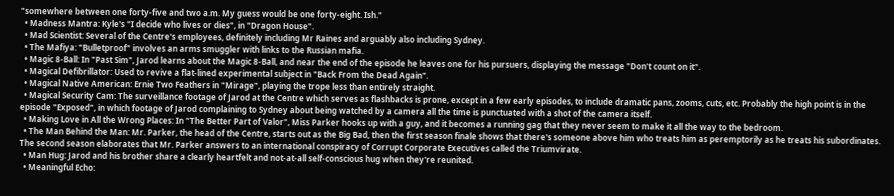"somewhere between one forty-five and two a.m. My guess would be one forty-eight. Ish."
  • Madness Mantra: Kyle's "I decide who lives or dies", in "Dragon House".
  • Mad Scientist: Several of the Centre's employees, definitely including Mr Raines and arguably also including Sydney.
  • The Mafiya: "Bulletproof" involves an arms smuggler with links to the Russian mafia.
  • Magic 8-Ball: In "Past Sim", Jarod learns about the Magic 8-Ball, and near the end of the episode he leaves one for his pursuers, displaying the message "Don't count on it".
  • Magical Defibrillator: Used to revive a flat-lined experimental subject in "Back From the Dead Again".
  • Magical Native American: Ernie Two Feathers in "Mirage", playing the trope less than entirely straight.
  • Magical Security Cam: The surveillance footage of Jarod at the Centre which serves as flashbacks is prone, except in a few early episodes, to include dramatic pans, zooms, cuts, etc. Probably the high point is in the episode "Exposed", in which footage of Jarod complaining to Sydney about being watched by a camera all the time is punctuated with a shot of the camera itself.
  • Making Love in All the Wrong Places: In "The Better Part of Valor", Miss Parker hooks up with a guy, and it becomes a running gag that they never seem to make it all the way to the bedroom.
  • The Man Behind the Man: Mr. Parker, the head of the Centre, starts out as the Big Bad, then the first season finale shows that there's someone above him who treats him as peremptorily as he treats his subordinates. The second season elaborates that Mr. Parker answers to an international conspiracy of Corrupt Corporate Executives called the Triumvirate.
  • Man Hug: Jarod and his brother share a clearly heartfelt and not-at-all self-conscious hug when they're reunited.
  • Meaningful Echo: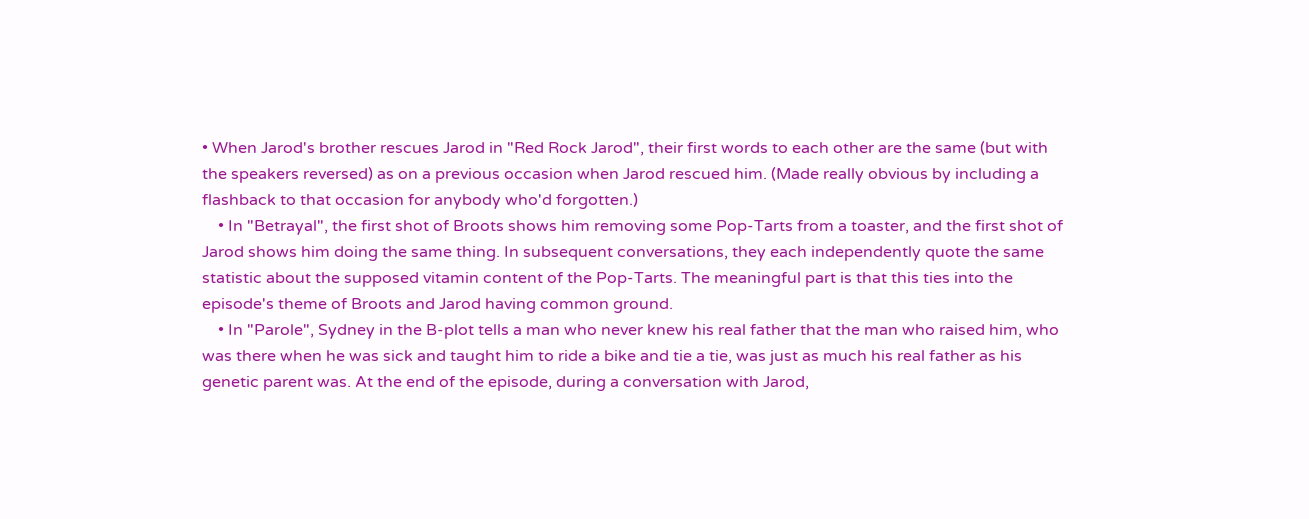• When Jarod's brother rescues Jarod in "Red Rock Jarod", their first words to each other are the same (but with the speakers reversed) as on a previous occasion when Jarod rescued him. (Made really obvious by including a flashback to that occasion for anybody who'd forgotten.)
    • In "Betrayal", the first shot of Broots shows him removing some Pop-Tarts from a toaster, and the first shot of Jarod shows him doing the same thing. In subsequent conversations, they each independently quote the same statistic about the supposed vitamin content of the Pop-Tarts. The meaningful part is that this ties into the episode's theme of Broots and Jarod having common ground.
    • In "Parole", Sydney in the B-plot tells a man who never knew his real father that the man who raised him, who was there when he was sick and taught him to ride a bike and tie a tie, was just as much his real father as his genetic parent was. At the end of the episode, during a conversation with Jarod,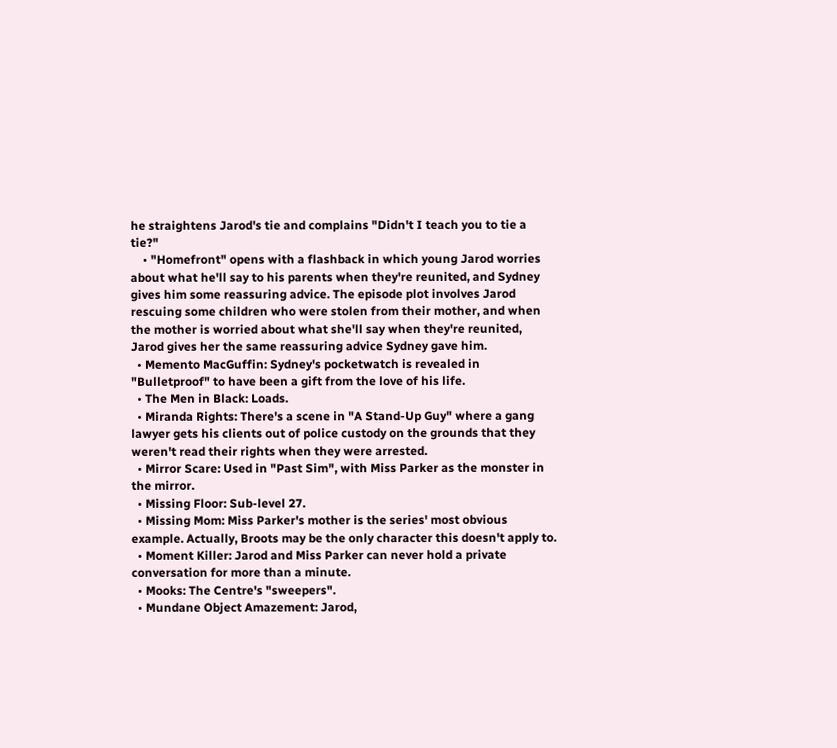he straightens Jarod's tie and complains "Didn't I teach you to tie a tie?"
    • "Homefront" opens with a flashback in which young Jarod worries about what he'll say to his parents when they're reunited, and Sydney gives him some reassuring advice. The episode plot involves Jarod rescuing some children who were stolen from their mother, and when the mother is worried about what she'll say when they're reunited, Jarod gives her the same reassuring advice Sydney gave him.
  • Memento MacGuffin: Sydney's pocketwatch is revealed in "Bulletproof" to have been a gift from the love of his life.
  • The Men in Black: Loads.
  • Miranda Rights: There's a scene in "A Stand-Up Guy" where a gang lawyer gets his clients out of police custody on the grounds that they weren't read their rights when they were arrested.
  • Mirror Scare: Used in "Past Sim", with Miss Parker as the monster in the mirror.
  • Missing Floor: Sub-level 27.
  • Missing Mom: Miss Parker's mother is the series' most obvious example. Actually, Broots may be the only character this doesn't apply to.
  • Moment Killer: Jarod and Miss Parker can never hold a private conversation for more than a minute.
  • Mooks: The Centre's "sweepers".
  • Mundane Object Amazement: Jarod,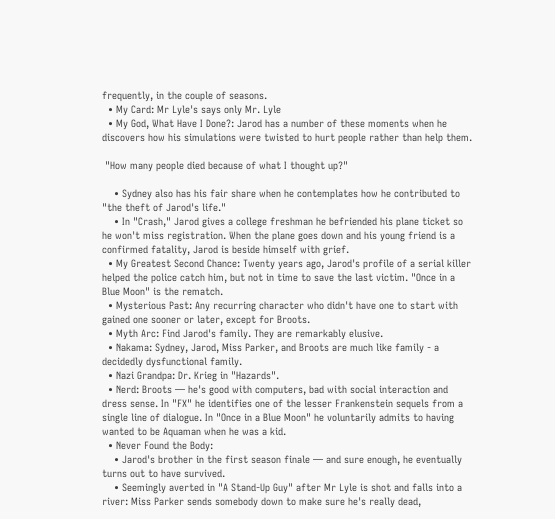frequently, in the couple of seasons.
  • My Card: Mr Lyle's says only Mr. Lyle
  • My God, What Have I Done?: Jarod has a number of these moments when he discovers how his simulations were twisted to hurt people rather than help them.

 "How many people died because of what I thought up?"

    • Sydney also has his fair share when he contemplates how he contributed to "the theft of Jarod's life."
    • In "Crash," Jarod gives a college freshman he befriended his plane ticket so he won't miss registration. When the plane goes down and his young friend is a confirmed fatality, Jarod is beside himself with grief.
  • My Greatest Second Chance: Twenty years ago, Jarod's profile of a serial killer helped the police catch him, but not in time to save the last victim. "Once in a Blue Moon" is the rematch.
  • Mysterious Past: Any recurring character who didn't have one to start with gained one sooner or later, except for Broots.
  • Myth Arc: Find Jarod's family. They are remarkably elusive.
  • Nakama: Sydney, Jarod, Miss Parker, and Broots are much like family - a decidedly dysfunctional family.
  • Nazi Grandpa: Dr. Krieg in "Hazards".
  • Nerd: Broots — he's good with computers, bad with social interaction and dress sense. In "FX" he identifies one of the lesser Frankenstein sequels from a single line of dialogue. In "Once in a Blue Moon" he voluntarily admits to having wanted to be Aquaman when he was a kid.
  • Never Found the Body:
    • Jarod's brother in the first season finale — and sure enough, he eventually turns out to have survived.
    • Seemingly averted in "A Stand-Up Guy" after Mr Lyle is shot and falls into a river: Miss Parker sends somebody down to make sure he's really dead,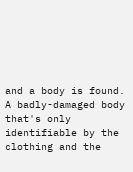and a body is found. A badly-damaged body that's only identifiable by the clothing and the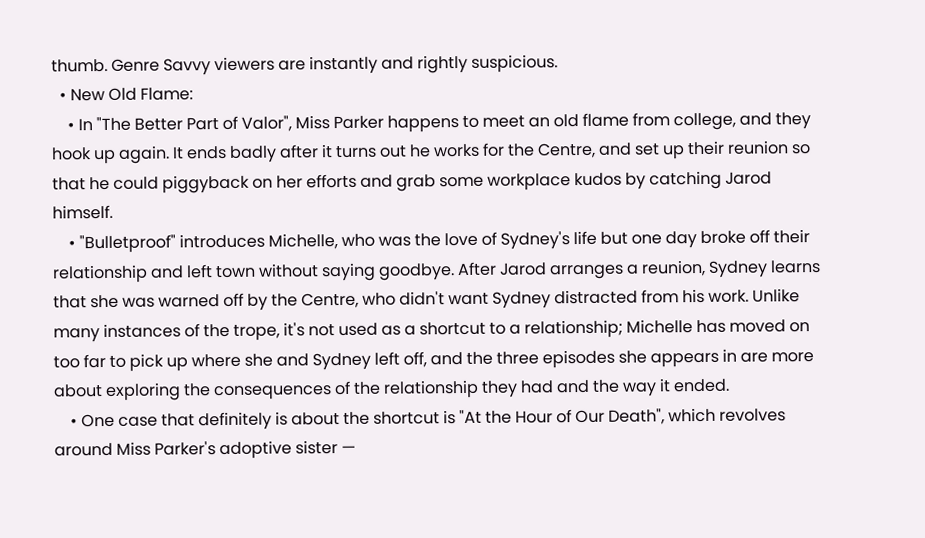thumb. Genre Savvy viewers are instantly and rightly suspicious.
  • New Old Flame:
    • In "The Better Part of Valor", Miss Parker happens to meet an old flame from college, and they hook up again. It ends badly after it turns out he works for the Centre, and set up their reunion so that he could piggyback on her efforts and grab some workplace kudos by catching Jarod himself.
    • "Bulletproof" introduces Michelle, who was the love of Sydney's life but one day broke off their relationship and left town without saying goodbye. After Jarod arranges a reunion, Sydney learns that she was warned off by the Centre, who didn't want Sydney distracted from his work. Unlike many instances of the trope, it's not used as a shortcut to a relationship; Michelle has moved on too far to pick up where she and Sydney left off, and the three episodes she appears in are more about exploring the consequences of the relationship they had and the way it ended.
    • One case that definitely is about the shortcut is "At the Hour of Our Death", which revolves around Miss Parker's adoptive sister —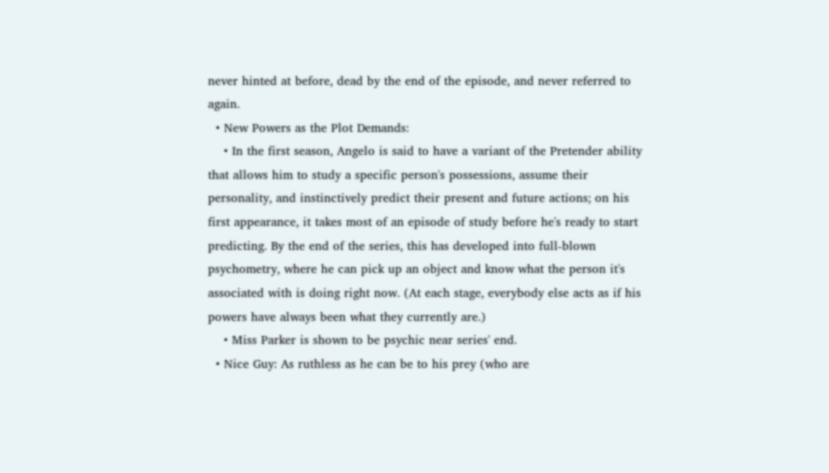never hinted at before, dead by the end of the episode, and never referred to again.
  • New Powers as the Plot Demands:
    • In the first season, Angelo is said to have a variant of the Pretender ability that allows him to study a specific person's possessions, assume their personality, and instinctively predict their present and future actions; on his first appearance, it takes most of an episode of study before he's ready to start predicting. By the end of the series, this has developed into full-blown psychometry, where he can pick up an object and know what the person it's associated with is doing right now. (At each stage, everybody else acts as if his powers have always been what they currently are.)
    • Miss Parker is shown to be psychic near series' end.
  • Nice Guy: As ruthless as he can be to his prey (who are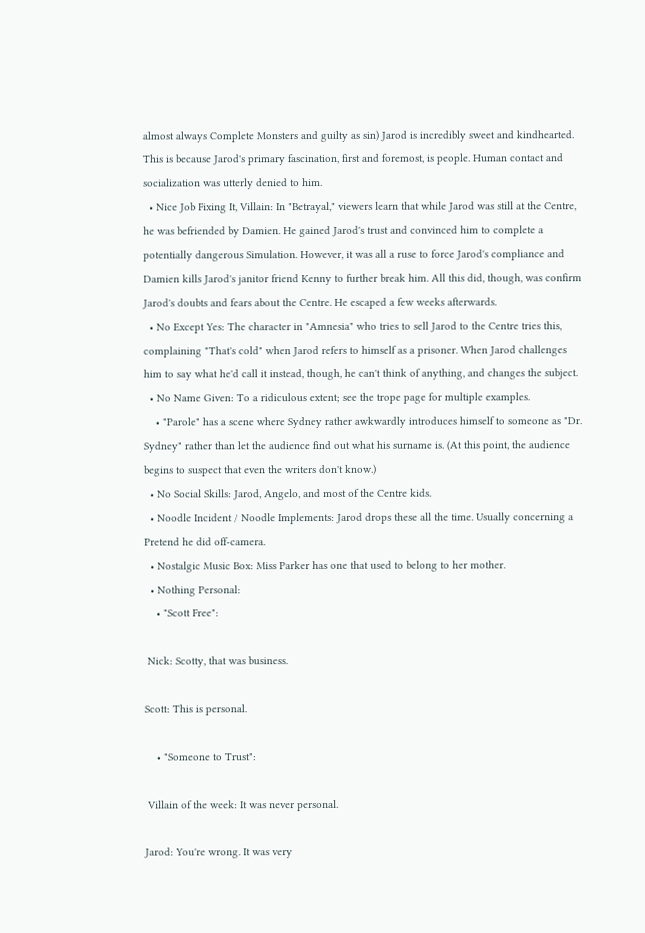almost always Complete Monsters and guilty as sin) Jarod is incredibly sweet and kindhearted. This is because Jarod's primary fascination, first and foremost, is people. Human contact and socialization was utterly denied to him.
  • Nice Job Fixing It, Villain: In "Betrayal," viewers learn that while Jarod was still at the Centre, he was befriended by Damien. He gained Jarod's trust and convinced him to complete a potentially dangerous Simulation. However, it was all a ruse to force Jarod's compliance and Damien kills Jarod's janitor friend Kenny to further break him. All this did, though, was confirm Jarod's doubts and fears about the Centre. He escaped a few weeks afterwards.
  • No Except Yes: The character in "Amnesia" who tries to sell Jarod to the Centre tries this, complaining "That's cold" when Jarod refers to himself as a prisoner. When Jarod challenges him to say what he'd call it instead, though, he can't think of anything, and changes the subject.
  • No Name Given: To a ridiculous extent; see the trope page for multiple examples.
    • "Parole" has a scene where Sydney rather awkwardly introduces himself to someone as "Dr. Sydney" rather than let the audience find out what his surname is. (At this point, the audience begins to suspect that even the writers don't know.)
  • No Social Skills: Jarod, Angelo, and most of the Centre kids.
  • Noodle Incident / Noodle Implements: Jarod drops these all the time. Usually concerning a Pretend he did off-camera.
  • Nostalgic Music Box: Miss Parker has one that used to belong to her mother.
  • Nothing Personal:
    • "Scott Free":

 Nick: Scotty, that was business.

Scott: This is personal.

    • "Someone to Trust":

 Villain of the week: It was never personal.

Jarod: You're wrong. It was very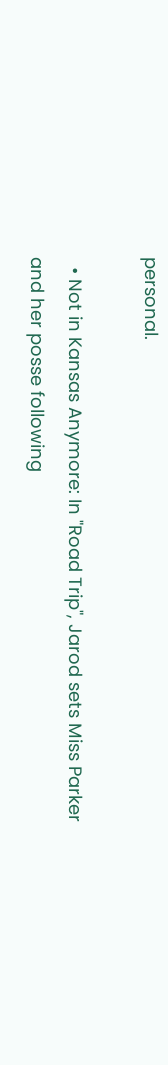personal.

  • Not in Kansas Anymore: In "Road Trip", Jarod sets Miss Parker and her posse following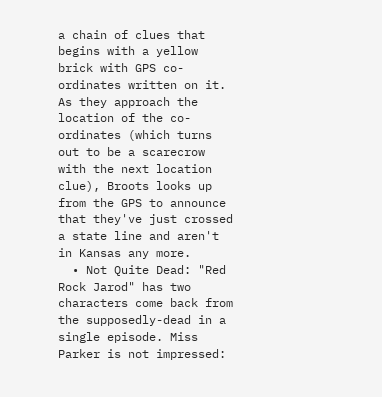a chain of clues that begins with a yellow brick with GPS co-ordinates written on it. As they approach the location of the co-ordinates (which turns out to be a scarecrow with the next location clue), Broots looks up from the GPS to announce that they've just crossed a state line and aren't in Kansas any more.
  • Not Quite Dead: "Red Rock Jarod" has two characters come back from the supposedly-dead in a single episode. Miss Parker is not impressed: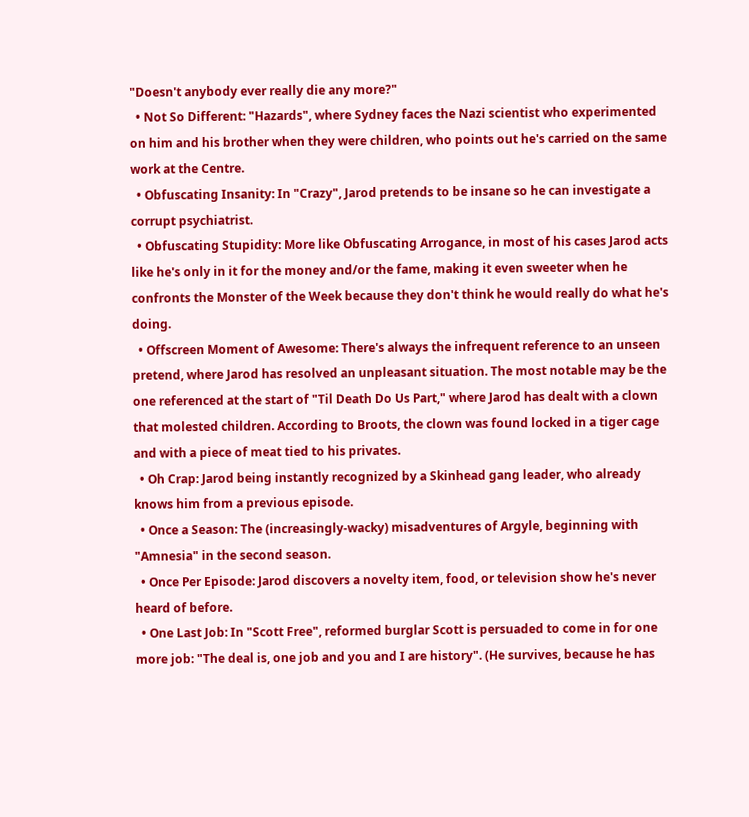"Doesn't anybody ever really die any more?"
  • Not So Different: "Hazards", where Sydney faces the Nazi scientist who experimented on him and his brother when they were children, who points out he's carried on the same work at the Centre.
  • Obfuscating Insanity: In "Crazy", Jarod pretends to be insane so he can investigate a corrupt psychiatrist.
  • Obfuscating Stupidity: More like Obfuscating Arrogance, in most of his cases Jarod acts like he's only in it for the money and/or the fame, making it even sweeter when he confronts the Monster of the Week because they don't think he would really do what he's doing.
  • Offscreen Moment of Awesome: There's always the infrequent reference to an unseen pretend, where Jarod has resolved an unpleasant situation. The most notable may be the one referenced at the start of "Til Death Do Us Part," where Jarod has dealt with a clown that molested children. According to Broots, the clown was found locked in a tiger cage and with a piece of meat tied to his privates.
  • Oh Crap: Jarod being instantly recognized by a Skinhead gang leader, who already knows him from a previous episode.
  • Once a Season: The (increasingly-wacky) misadventures of Argyle, beginning with "Amnesia" in the second season.
  • Once Per Episode: Jarod discovers a novelty item, food, or television show he's never heard of before.
  • One Last Job: In "Scott Free", reformed burglar Scott is persuaded to come in for one more job: "The deal is, one job and you and I are history". (He survives, because he has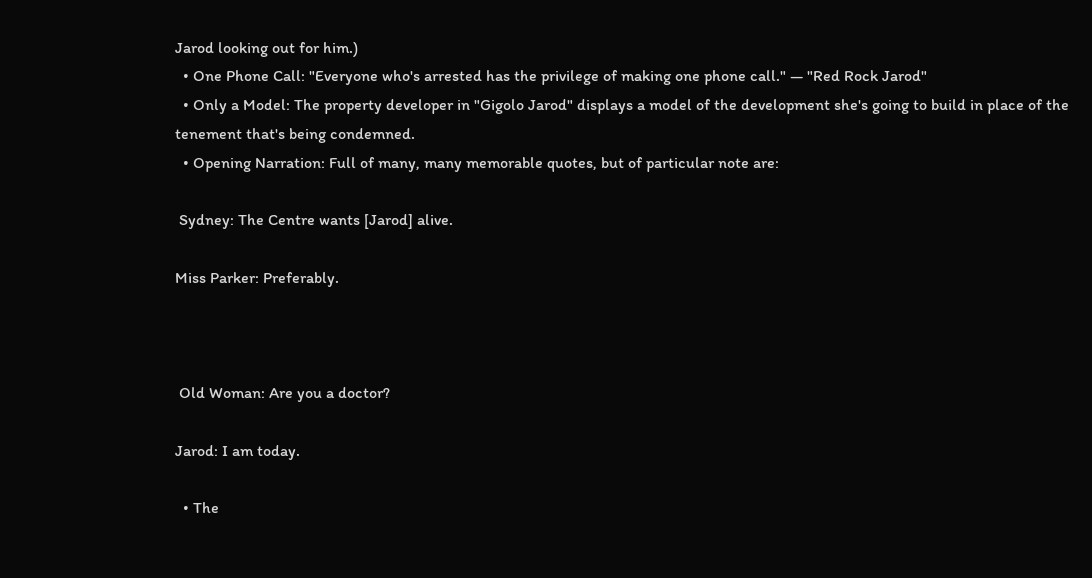Jarod looking out for him.)
  • One Phone Call: "Everyone who's arrested has the privilege of making one phone call." — "Red Rock Jarod"
  • Only a Model: The property developer in "Gigolo Jarod" displays a model of the development she's going to build in place of the tenement that's being condemned.
  • Opening Narration: Full of many, many memorable quotes, but of particular note are:

 Sydney: The Centre wants [Jarod] alive.

Miss Parker: Preferably.



 Old Woman: Are you a doctor?

Jarod: I am today.

  • The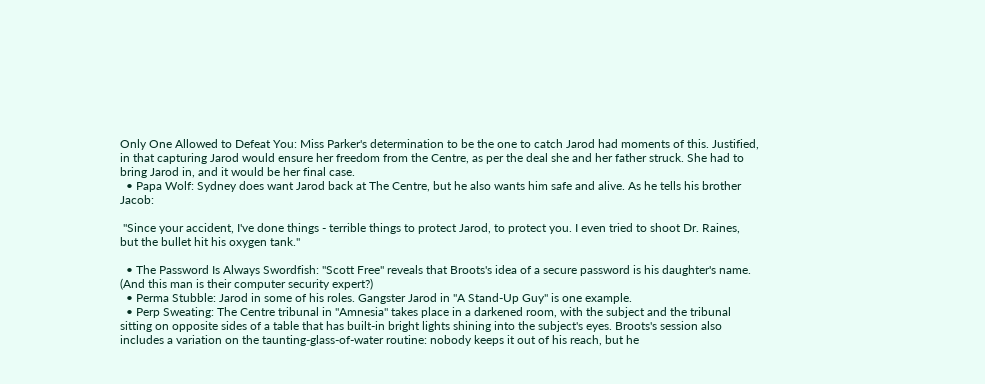Only One Allowed to Defeat You: Miss Parker's determination to be the one to catch Jarod had moments of this. Justified, in that capturing Jarod would ensure her freedom from the Centre, as per the deal she and her father struck. She had to bring Jarod in, and it would be her final case.
  • Papa Wolf: Sydney does want Jarod back at The Centre, but he also wants him safe and alive. As he tells his brother Jacob:

 "Since your accident, I've done things - terrible things to protect Jarod, to protect you. I even tried to shoot Dr. Raines, but the bullet hit his oxygen tank."

  • The Password Is Always Swordfish: "Scott Free" reveals that Broots's idea of a secure password is his daughter's name. (And this man is their computer security expert?)
  • Perma Stubble: Jarod in some of his roles. Gangster Jarod in "A Stand-Up Guy" is one example.
  • Perp Sweating: The Centre tribunal in "Amnesia" takes place in a darkened room, with the subject and the tribunal sitting on opposite sides of a table that has built-in bright lights shining into the subject's eyes. Broots's session also includes a variation on the taunting-glass-of-water routine: nobody keeps it out of his reach, but he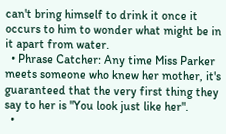can't bring himself to drink it once it occurs to him to wonder what might be in it apart from water.
  • Phrase Catcher: Any time Miss Parker meets someone who knew her mother, it's guaranteed that the very first thing they say to her is "You look just like her".
  •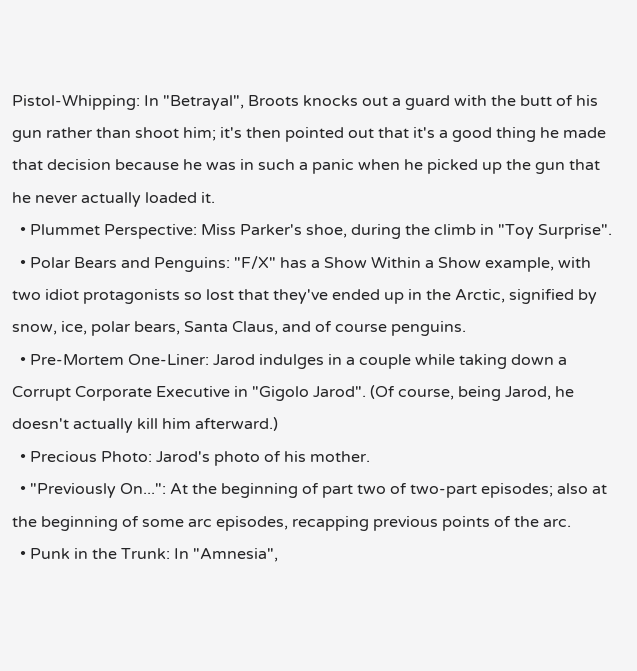Pistol-Whipping: In "Betrayal", Broots knocks out a guard with the butt of his gun rather than shoot him; it's then pointed out that it's a good thing he made that decision because he was in such a panic when he picked up the gun that he never actually loaded it.
  • Plummet Perspective: Miss Parker's shoe, during the climb in "Toy Surprise".
  • Polar Bears and Penguins: "F/X" has a Show Within a Show example, with two idiot protagonists so lost that they've ended up in the Arctic, signified by snow, ice, polar bears, Santa Claus, and of course penguins.
  • Pre-Mortem One-Liner: Jarod indulges in a couple while taking down a Corrupt Corporate Executive in "Gigolo Jarod". (Of course, being Jarod, he doesn't actually kill him afterward.)
  • Precious Photo: Jarod's photo of his mother.
  • "Previously On...": At the beginning of part two of two-part episodes; also at the beginning of some arc episodes, recapping previous points of the arc.
  • Punk in the Trunk: In "Amnesia",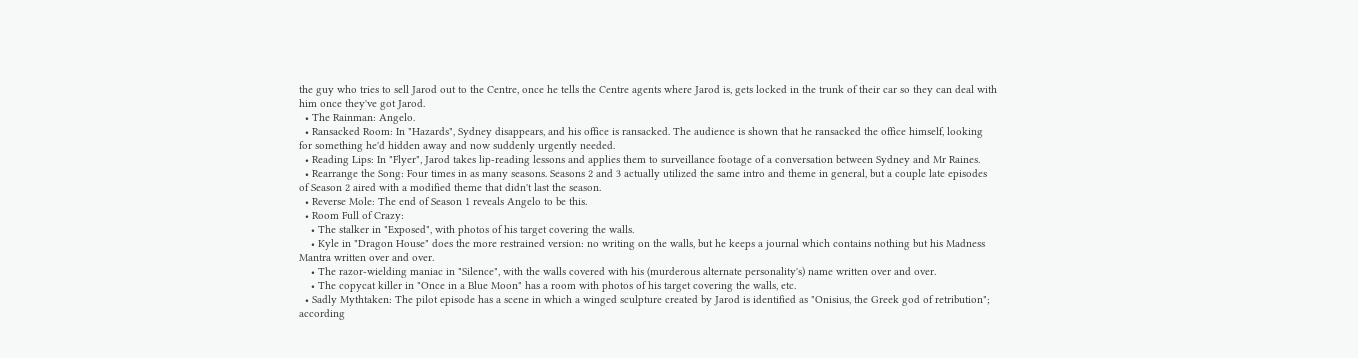the guy who tries to sell Jarod out to the Centre, once he tells the Centre agents where Jarod is, gets locked in the trunk of their car so they can deal with him once they've got Jarod.
  • The Rainman: Angelo.
  • Ransacked Room: In "Hazards", Sydney disappears, and his office is ransacked. The audience is shown that he ransacked the office himself, looking for something he'd hidden away and now suddenly urgently needed.
  • Reading Lips: In "Flyer", Jarod takes lip-reading lessons and applies them to surveillance footage of a conversation between Sydney and Mr Raines.
  • Rearrange the Song: Four times in as many seasons. Seasons 2 and 3 actually utilized the same intro and theme in general, but a couple late episodes of Season 2 aired with a modified theme that didn't last the season.
  • Reverse Mole: The end of Season 1 reveals Angelo to be this.
  • Room Full of Crazy:
    • The stalker in "Exposed", with photos of his target covering the walls.
    • Kyle in "Dragon House" does the more restrained version: no writing on the walls, but he keeps a journal which contains nothing but his Madness Mantra written over and over.
    • The razor-wielding maniac in "Silence", with the walls covered with his (murderous alternate personality's) name written over and over.
    • The copycat killer in "Once in a Blue Moon" has a room with photos of his target covering the walls, etc.
  • Sadly Mythtaken: The pilot episode has a scene in which a winged sculpture created by Jarod is identified as "Onisius, the Greek god of retribution"; according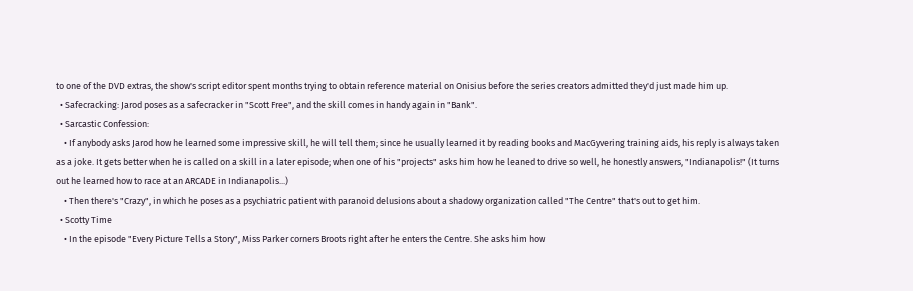to one of the DVD extras, the show's script editor spent months trying to obtain reference material on Onisius before the series creators admitted they'd just made him up.
  • Safecracking: Jarod poses as a safecracker in "Scott Free", and the skill comes in handy again in "Bank".
  • Sarcastic Confession:
    • If anybody asks Jarod how he learned some impressive skill, he will tell them; since he usually learned it by reading books and MacGyvering training aids, his reply is always taken as a joke. It gets better when he is called on a skill in a later episode; when one of his "projects" asks him how he leaned to drive so well, he honestly answers, "Indianapolis!" (It turns out he learned how to race at an ARCADE in Indianapolis...)
    • Then there's "Crazy", in which he poses as a psychiatric patient with paranoid delusions about a shadowy organization called "The Centre" that's out to get him.
  • Scotty Time
    • In the episode "Every Picture Tells a Story", Miss Parker corners Broots right after he enters the Centre. She asks him how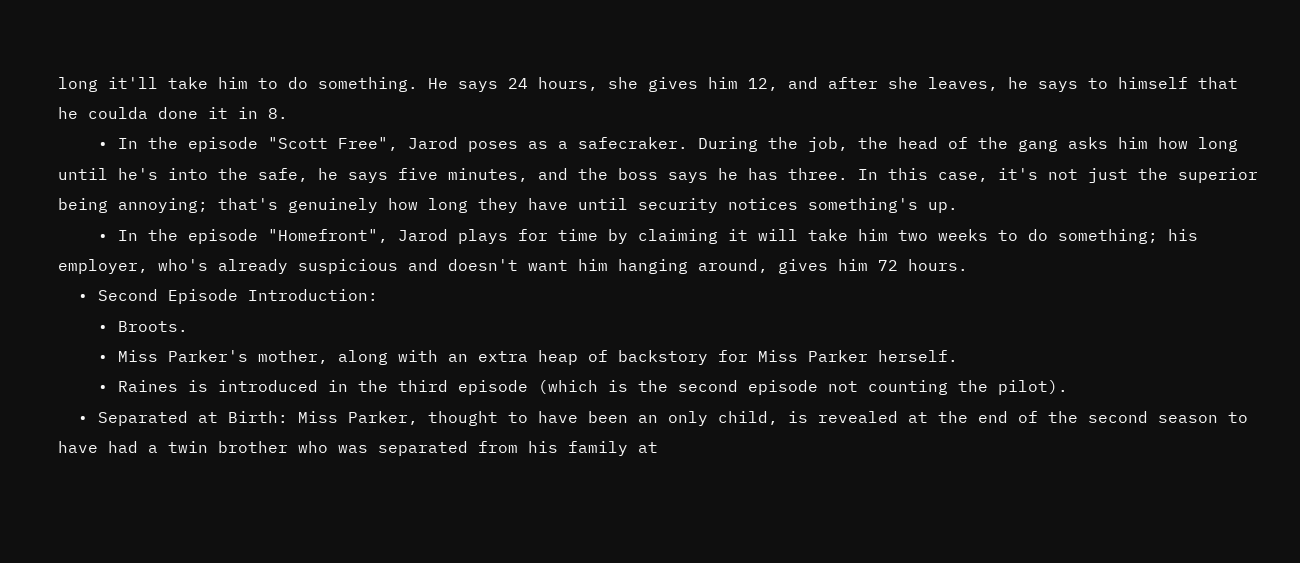long it'll take him to do something. He says 24 hours, she gives him 12, and after she leaves, he says to himself that he coulda done it in 8.
    • In the episode "Scott Free", Jarod poses as a safecraker. During the job, the head of the gang asks him how long until he's into the safe, he says five minutes, and the boss says he has three. In this case, it's not just the superior being annoying; that's genuinely how long they have until security notices something's up.
    • In the episode "Homefront", Jarod plays for time by claiming it will take him two weeks to do something; his employer, who's already suspicious and doesn't want him hanging around, gives him 72 hours.
  • Second Episode Introduction:
    • Broots.
    • Miss Parker's mother, along with an extra heap of backstory for Miss Parker herself.
    • Raines is introduced in the third episode (which is the second episode not counting the pilot).
  • Separated at Birth: Miss Parker, thought to have been an only child, is revealed at the end of the second season to have had a twin brother who was separated from his family at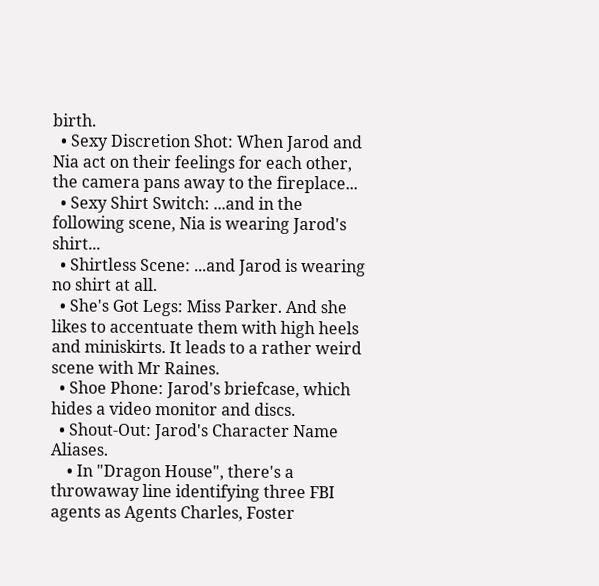birth.
  • Sexy Discretion Shot: When Jarod and Nia act on their feelings for each other, the camera pans away to the fireplace...
  • Sexy Shirt Switch: ...and in the following scene, Nia is wearing Jarod's shirt...
  • Shirtless Scene: ...and Jarod is wearing no shirt at all.
  • She's Got Legs: Miss Parker. And she likes to accentuate them with high heels and miniskirts. It leads to a rather weird scene with Mr Raines.
  • Shoe Phone: Jarod's briefcase, which hides a video monitor and discs.
  • Shout-Out: Jarod's Character Name Aliases.
    • In "Dragon House", there's a throwaway line identifying three FBI agents as Agents Charles, Foster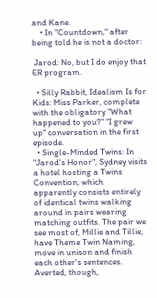and Kane.
    • In "Countdown," after being told he is not a doctor:

 Jarod: No, but I do enjoy that ER program.

  • Silly Rabbit, Idealism Is for Kids: Miss Parker, complete with the obligatory "What happened to you?" "I grew up" conversation in the first episode.
  • Single-Minded Twins: In "Jarod's Honor", Sydney visits a hotel hosting a Twins Convention, which apparently consists entirely of identical twins walking around in pairs wearing matching outfits. The pair we see most of, Millie and Tillie, have Theme Twin Naming, move in unison and finish each other's sentences. Averted, though,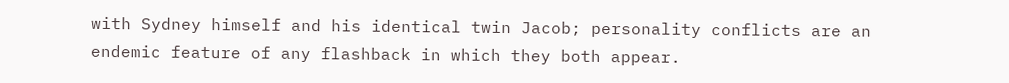with Sydney himself and his identical twin Jacob; personality conflicts are an endemic feature of any flashback in which they both appear.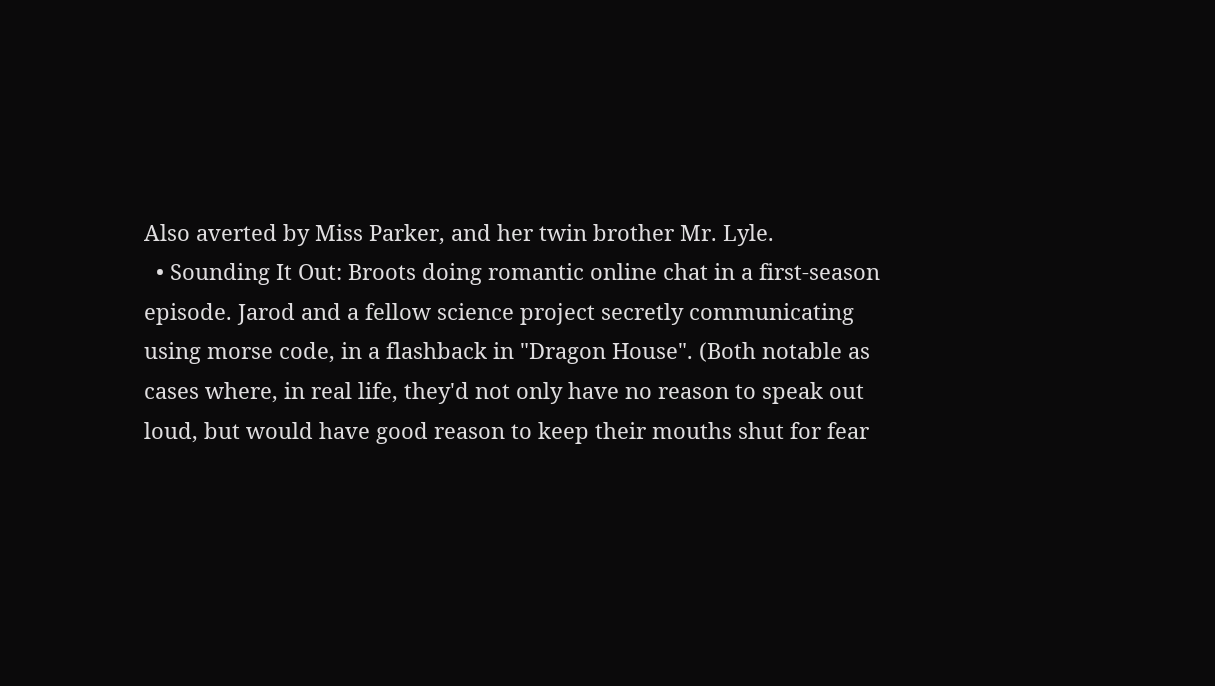Also averted by Miss Parker, and her twin brother Mr. Lyle.
  • Sounding It Out: Broots doing romantic online chat in a first-season episode. Jarod and a fellow science project secretly communicating using morse code, in a flashback in "Dragon House". (Both notable as cases where, in real life, they'd not only have no reason to speak out loud, but would have good reason to keep their mouths shut for fear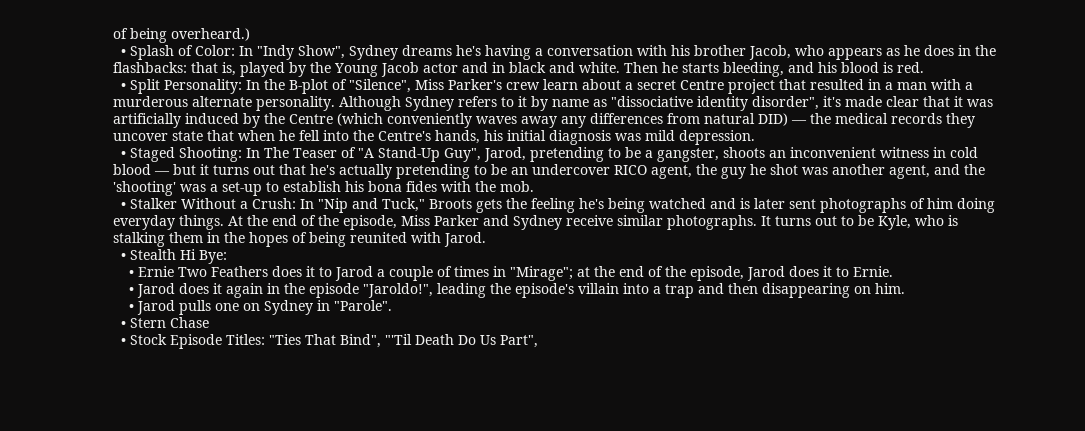of being overheard.)
  • Splash of Color: In "Indy Show", Sydney dreams he's having a conversation with his brother Jacob, who appears as he does in the flashbacks: that is, played by the Young Jacob actor and in black and white. Then he starts bleeding, and his blood is red.
  • Split Personality: In the B-plot of "Silence", Miss Parker's crew learn about a secret Centre project that resulted in a man with a murderous alternate personality. Although Sydney refers to it by name as "dissociative identity disorder", it's made clear that it was artificially induced by the Centre (which conveniently waves away any differences from natural DID) — the medical records they uncover state that when he fell into the Centre's hands, his initial diagnosis was mild depression.
  • Staged Shooting: In The Teaser of "A Stand-Up Guy", Jarod, pretending to be a gangster, shoots an inconvenient witness in cold blood — but it turns out that he's actually pretending to be an undercover RICO agent, the guy he shot was another agent, and the 'shooting' was a set-up to establish his bona fides with the mob.
  • Stalker Without a Crush: In "Nip and Tuck," Broots gets the feeling he's being watched and is later sent photographs of him doing everyday things. At the end of the episode, Miss Parker and Sydney receive similar photographs. It turns out to be Kyle, who is stalking them in the hopes of being reunited with Jarod.
  • Stealth Hi Bye:
    • Ernie Two Feathers does it to Jarod a couple of times in "Mirage"; at the end of the episode, Jarod does it to Ernie.
    • Jarod does it again in the episode "Jaroldo!", leading the episode's villain into a trap and then disappearing on him.
    • Jarod pulls one on Sydney in "Parole".
  • Stern Chase
  • Stock Episode Titles: "Ties That Bind", "'Til Death Do Us Part",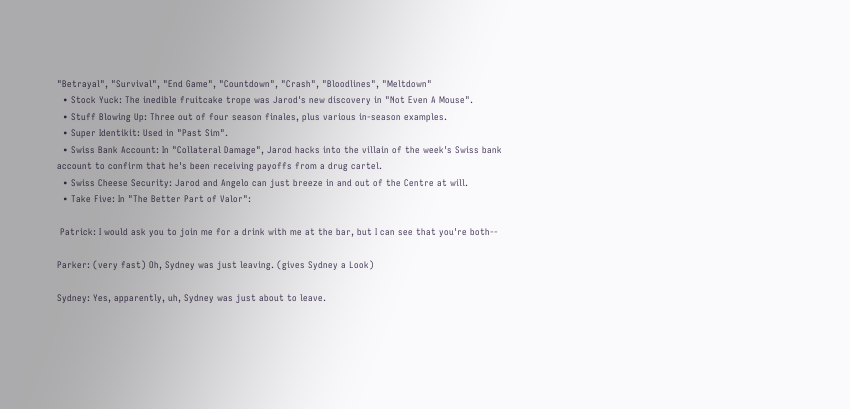"Betrayal", "Survival", "End Game", "Countdown", "Crash", "Bloodlines", "Meltdown"
  • Stock Yuck: The inedible fruitcake trope was Jarod's new discovery in "Not Even A Mouse".
  • Stuff Blowing Up: Three out of four season finales, plus various in-season examples.
  • Super Identikit: Used in "Past Sim".
  • Swiss Bank Account: In "Collateral Damage", Jarod hacks into the villain of the week's Swiss bank account to confirm that he's been receiving payoffs from a drug cartel.
  • Swiss Cheese Security: Jarod and Angelo can just breeze in and out of the Centre at will.
  • Take Five: In "The Better Part of Valor":

 Patrick: I would ask you to join me for a drink with me at the bar, but I can see that you're both--

Parker: (very fast) Oh, Sydney was just leaving. (gives Sydney a Look)

Sydney: Yes, apparently, uh, Sydney was just about to leave.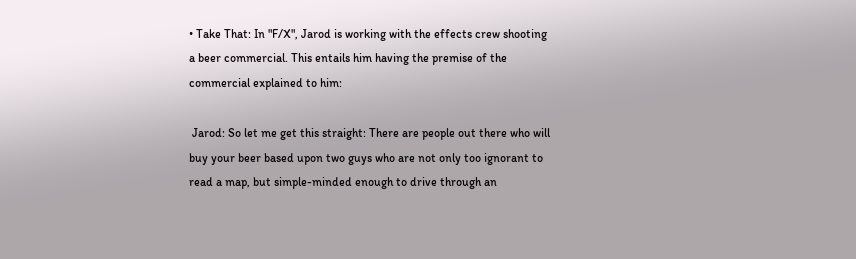• Take That: In "F/X", Jarod is working with the effects crew shooting a beer commercial. This entails him having the premise of the commercial explained to him:

 Jarod: So let me get this straight: There are people out there who will buy your beer based upon two guys who are not only too ignorant to read a map, but simple-minded enough to drive through an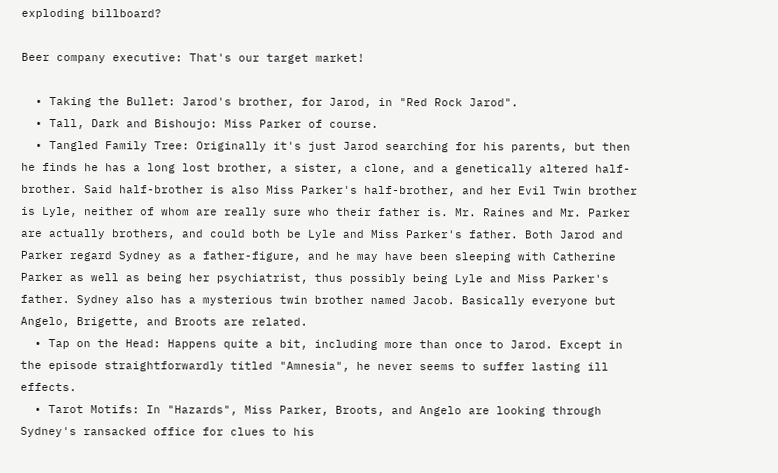exploding billboard?

Beer company executive: That's our target market!

  • Taking the Bullet: Jarod's brother, for Jarod, in "Red Rock Jarod".
  • Tall, Dark and Bishoujo: Miss Parker of course.
  • Tangled Family Tree: Originally it's just Jarod searching for his parents, but then he finds he has a long lost brother, a sister, a clone, and a genetically altered half-brother. Said half-brother is also Miss Parker's half-brother, and her Evil Twin brother is Lyle, neither of whom are really sure who their father is. Mr. Raines and Mr. Parker are actually brothers, and could both be Lyle and Miss Parker's father. Both Jarod and Parker regard Sydney as a father-figure, and he may have been sleeping with Catherine Parker as well as being her psychiatrist, thus possibly being Lyle and Miss Parker's father. Sydney also has a mysterious twin brother named Jacob. Basically everyone but Angelo, Brigette, and Broots are related.
  • Tap on the Head: Happens quite a bit, including more than once to Jarod. Except in the episode straightforwardly titled "Amnesia", he never seems to suffer lasting ill effects.
  • Tarot Motifs: In "Hazards", Miss Parker, Broots, and Angelo are looking through Sydney's ransacked office for clues to his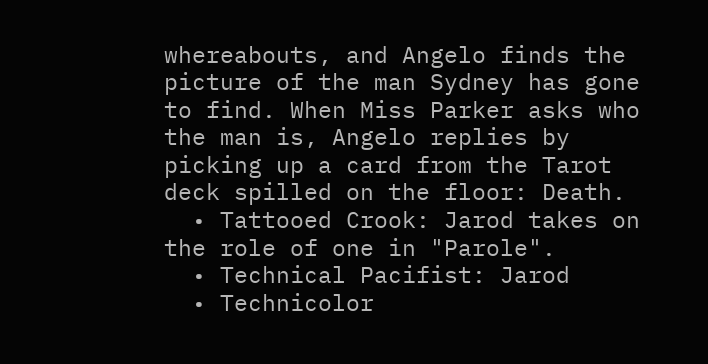whereabouts, and Angelo finds the picture of the man Sydney has gone to find. When Miss Parker asks who the man is, Angelo replies by picking up a card from the Tarot deck spilled on the floor: Death.
  • Tattooed Crook: Jarod takes on the role of one in "Parole".
  • Technical Pacifist: Jarod
  • Technicolor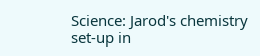Science: Jarod's chemistry set-up in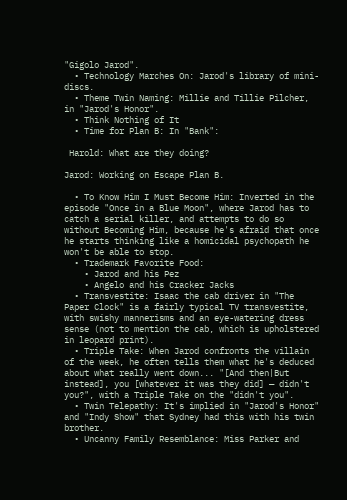"Gigolo Jarod".
  • Technology Marches On: Jarod's library of mini-discs.
  • Theme Twin Naming: Millie and Tillie Pilcher, in "Jarod's Honor".
  • Think Nothing of It
  • Time for Plan B: In "Bank":

 Harold: What are they doing?

Jarod: Working on Escape Plan B.

  • To Know Him I Must Become Him: Inverted in the episode "Once in a Blue Moon", where Jarod has to catch a serial killer, and attempts to do so without Becoming Him, because he's afraid that once he starts thinking like a homicidal psychopath he won't be able to stop.
  • Trademark Favorite Food:
    • Jarod and his Pez
    • Angelo and his Cracker Jacks
  • Transvestite: Isaac the cab driver in "The Paper Clock" is a fairly typical TV transvestite, with swishy mannerisms and an eye-watering dress sense (not to mention the cab, which is upholstered in leopard print).
  • Triple Take: When Jarod confronts the villain of the week, he often tells them what he's deduced about what really went down... "[And then|But instead], you [whatever it was they did] — didn't you?", with a Triple Take on the "didn't you".
  • Twin Telepathy: It's implied in "Jarod's Honor" and "Indy Show" that Sydney had this with his twin brother.
  • Uncanny Family Resemblance: Miss Parker and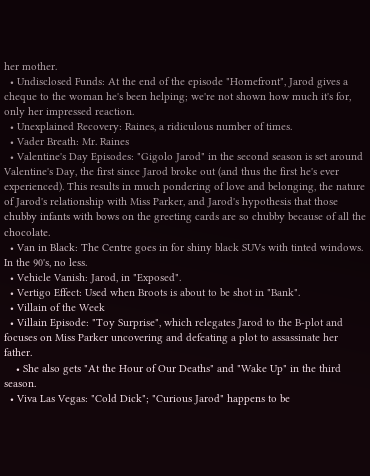her mother.
  • Undisclosed Funds: At the end of the episode "Homefront", Jarod gives a cheque to the woman he's been helping; we're not shown how much it's for, only her impressed reaction.
  • Unexplained Recovery: Raines, a ridiculous number of times.
  • Vader Breath: Mr. Raines
  • Valentine's Day Episodes: "Gigolo Jarod" in the second season is set around Valentine's Day, the first since Jarod broke out (and thus the first he's ever experienced). This results in much pondering of love and belonging, the nature of Jarod's relationship with Miss Parker, and Jarod's hypothesis that those chubby infants with bows on the greeting cards are so chubby because of all the chocolate.
  • Van in Black: The Centre goes in for shiny black SUVs with tinted windows. In the 90's, no less.
  • Vehicle Vanish: Jarod, in "Exposed".
  • Vertigo Effect: Used when Broots is about to be shot in "Bank".
  • Villain of the Week
  • Villain Episode: "Toy Surprise", which relegates Jarod to the B-plot and focuses on Miss Parker uncovering and defeating a plot to assassinate her father.
    • She also gets "At the Hour of Our Deaths" and "Wake Up" in the third season.
  • Viva Las Vegas: "Cold Dick"; "Curious Jarod" happens to be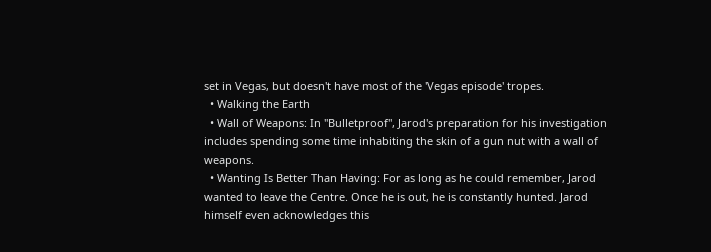set in Vegas, but doesn't have most of the 'Vegas episode' tropes.
  • Walking the Earth
  • Wall of Weapons: In "Bulletproof", Jarod's preparation for his investigation includes spending some time inhabiting the skin of a gun nut with a wall of weapons.
  • Wanting Is Better Than Having: For as long as he could remember, Jarod wanted to leave the Centre. Once he is out, he is constantly hunted. Jarod himself even acknowledges this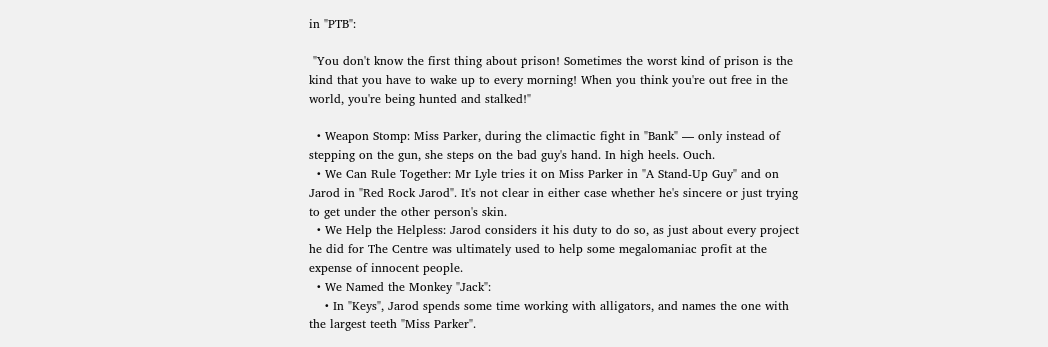in "PTB":

 "You don't know the first thing about prison! Sometimes the worst kind of prison is the kind that you have to wake up to every morning! When you think you're out free in the world, you're being hunted and stalked!"

  • Weapon Stomp: Miss Parker, during the climactic fight in "Bank" — only instead of stepping on the gun, she steps on the bad guy's hand. In high heels. Ouch.
  • We Can Rule Together: Mr Lyle tries it on Miss Parker in "A Stand-Up Guy" and on Jarod in "Red Rock Jarod". It's not clear in either case whether he's sincere or just trying to get under the other person's skin.
  • We Help the Helpless: Jarod considers it his duty to do so, as just about every project he did for The Centre was ultimately used to help some megalomaniac profit at the expense of innocent people.
  • We Named the Monkey "Jack":
    • In "Keys", Jarod spends some time working with alligators, and names the one with the largest teeth "Miss Parker".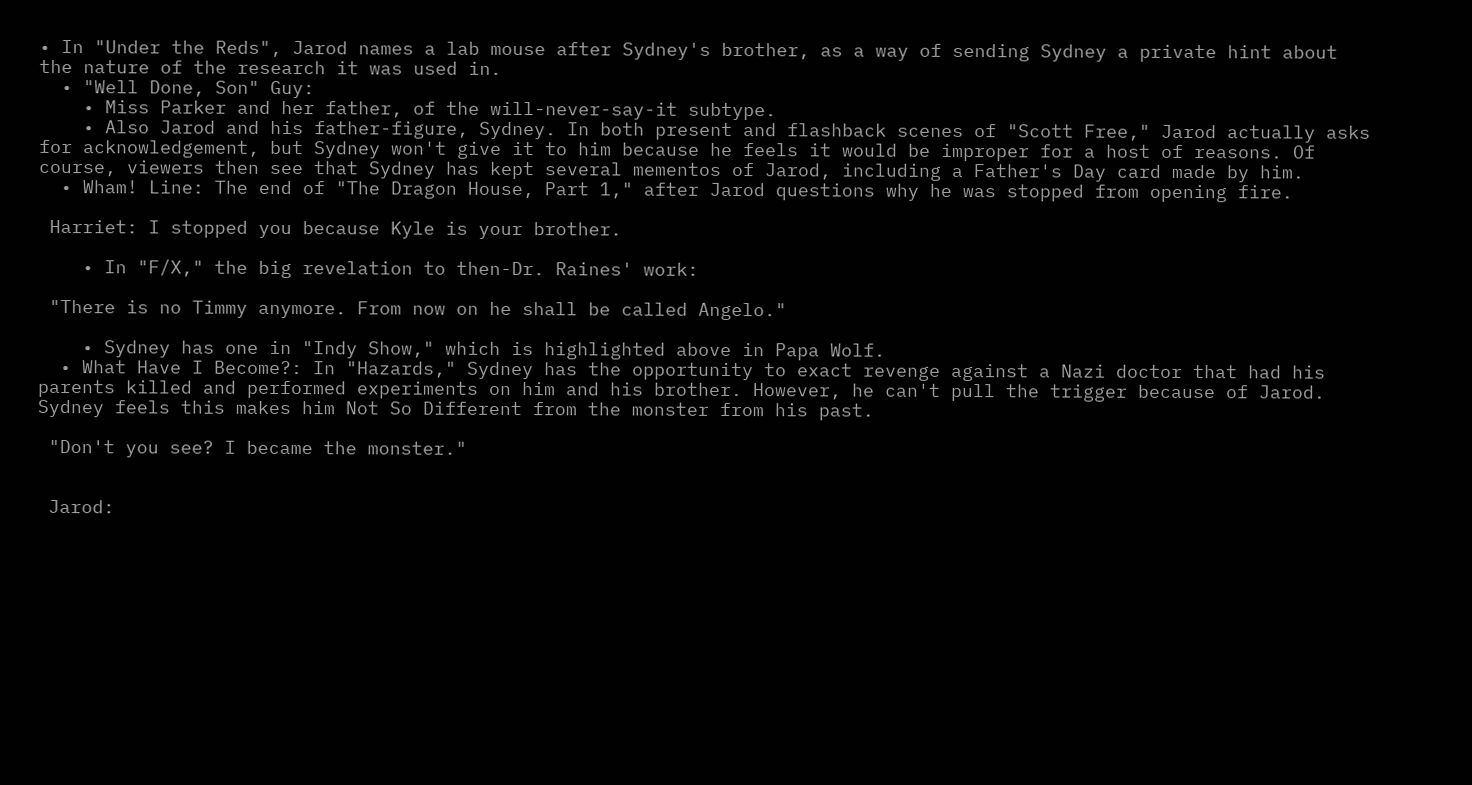• In "Under the Reds", Jarod names a lab mouse after Sydney's brother, as a way of sending Sydney a private hint about the nature of the research it was used in.
  • "Well Done, Son" Guy:
    • Miss Parker and her father, of the will-never-say-it subtype.
    • Also Jarod and his father-figure, Sydney. In both present and flashback scenes of "Scott Free," Jarod actually asks for acknowledgement, but Sydney won't give it to him because he feels it would be improper for a host of reasons. Of course, viewers then see that Sydney has kept several mementos of Jarod, including a Father's Day card made by him.
  • Wham! Line: The end of "The Dragon House, Part 1," after Jarod questions why he was stopped from opening fire.

 Harriet: I stopped you because Kyle is your brother.

    • In "F/X," the big revelation to then-Dr. Raines' work:

 "There is no Timmy anymore. From now on he shall be called Angelo."

    • Sydney has one in "Indy Show," which is highlighted above in Papa Wolf.
  • What Have I Become?: In "Hazards," Sydney has the opportunity to exact revenge against a Nazi doctor that had his parents killed and performed experiments on him and his brother. However, he can't pull the trigger because of Jarod. Sydney feels this makes him Not So Different from the monster from his past.

 "Don't you see? I became the monster."


 Jarod: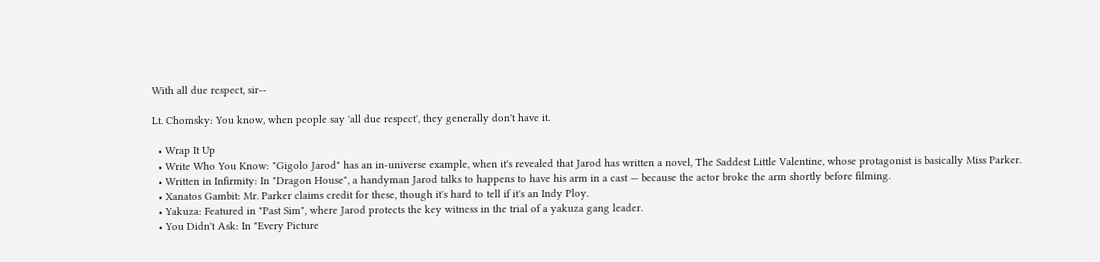With all due respect, sir--

Lt. Chomsky: You know, when people say 'all due respect', they generally don't have it.

  • Wrap It Up
  • Write Who You Know: "Gigolo Jarod" has an in-universe example, when it's revealed that Jarod has written a novel, The Saddest Little Valentine, whose protagonist is basically Miss Parker.
  • Written in Infirmity: In "Dragon House", a handyman Jarod talks to happens to have his arm in a cast — because the actor broke the arm shortly before filming.
  • Xanatos Gambit: Mr. Parker claims credit for these, though it's hard to tell if it's an Indy Ploy.
  • Yakuza: Featured in "Past Sim", where Jarod protects the key witness in the trial of a yakuza gang leader.
  • You Didn't Ask: In "Every Picture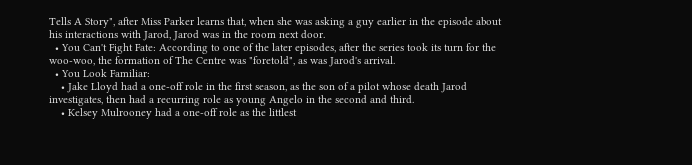Tells A Story", after Miss Parker learns that, when she was asking a guy earlier in the episode about his interactions with Jarod, Jarod was in the room next door.
  • You Can't Fight Fate: According to one of the later episodes, after the series took its turn for the woo-woo, the formation of The Centre was "foretold", as was Jarod's arrival.
  • You Look Familiar:
    • Jake Lloyd had a one-off role in the first season, as the son of a pilot whose death Jarod investigates, then had a recurring role as young Angelo in the second and third.
    • Kelsey Mulrooney had a one-off role as the littlest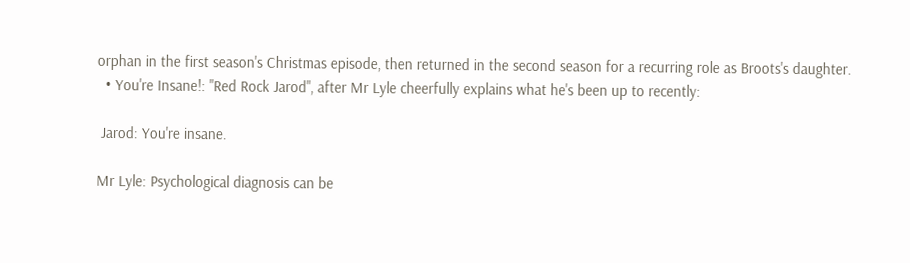orphan in the first season's Christmas episode, then returned in the second season for a recurring role as Broots's daughter.
  • You're Insane!: "Red Rock Jarod", after Mr Lyle cheerfully explains what he's been up to recently:

 Jarod: You're insane.

Mr Lyle: Psychological diagnosis can be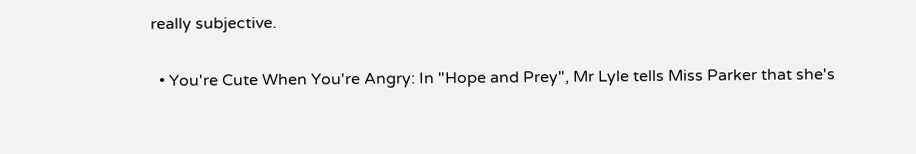really subjective.

  • You're Cute When You're Angry: In "Hope and Prey", Mr Lyle tells Miss Parker that she's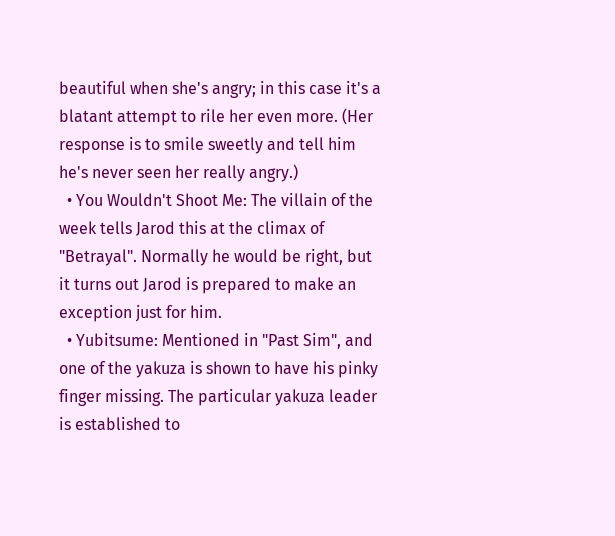beautiful when she's angry; in this case it's a blatant attempt to rile her even more. (Her response is to smile sweetly and tell him he's never seen her really angry.)
  • You Wouldn't Shoot Me: The villain of the week tells Jarod this at the climax of "Betrayal". Normally he would be right, but it turns out Jarod is prepared to make an exception just for him.
  • Yubitsume: Mentioned in "Past Sim", and one of the yakuza is shown to have his pinky finger missing. The particular yakuza leader is established to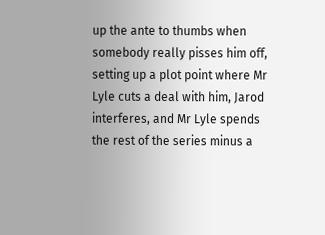up the ante to thumbs when somebody really pisses him off, setting up a plot point where Mr Lyle cuts a deal with him, Jarod interferes, and Mr Lyle spends the rest of the series minus a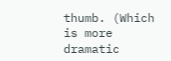thumb. (Which is more dramatic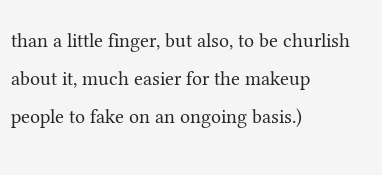than a little finger, but also, to be churlish about it, much easier for the makeup people to fake on an ongoing basis.)